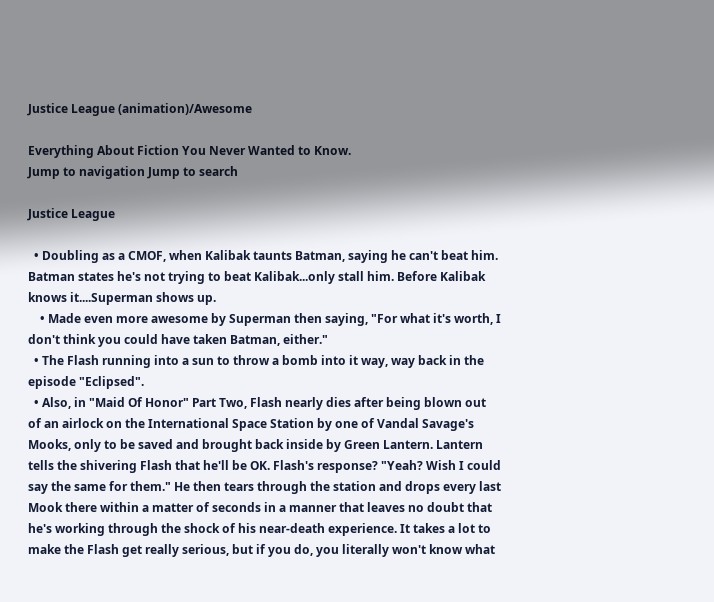Justice League (animation)/Awesome

Everything About Fiction You Never Wanted to Know.
Jump to navigation Jump to search

Justice League

  • Doubling as a CMOF, when Kalibak taunts Batman, saying he can't beat him. Batman states he's not trying to beat Kalibak...only stall him. Before Kalibak knows it....Superman shows up.
    • Made even more awesome by Superman then saying, "For what it's worth, I don't think you could have taken Batman, either."
  • The Flash running into a sun to throw a bomb into it way, way back in the episode "Eclipsed".
  • Also, in "Maid Of Honor" Part Two, Flash nearly dies after being blown out of an airlock on the International Space Station by one of Vandal Savage's Mooks, only to be saved and brought back inside by Green Lantern. Lantern tells the shivering Flash that he'll be OK. Flash's response? "Yeah? Wish I could say the same for them." He then tears through the station and drops every last Mook there within a matter of seconds in a manner that leaves no doubt that he's working through the shock of his near-death experience. It takes a lot to make the Flash get really serious, but if you do, you literally won't know what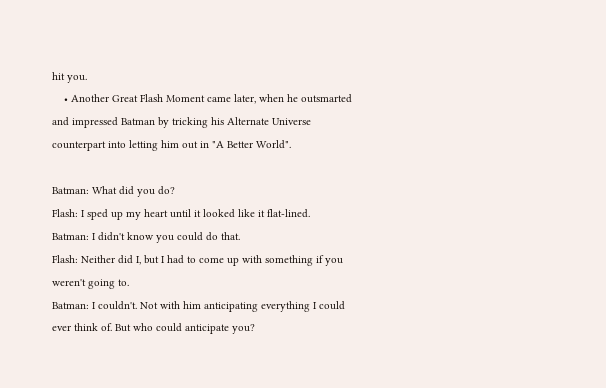hit you.
    • Another Great Flash Moment came later, when he outsmarted and impressed Batman by tricking his Alternate Universe counterpart into letting him out in "A Better World".

Batman: What did you do?
Flash: I sped up my heart until it looked like it flat-lined.
Batman: I didn't know you could do that.
Flash: Neither did I, but I had to come up with something if you weren't going to.
Batman: I couldn't. Not with him anticipating everything I could ever think of. But who could anticipate you?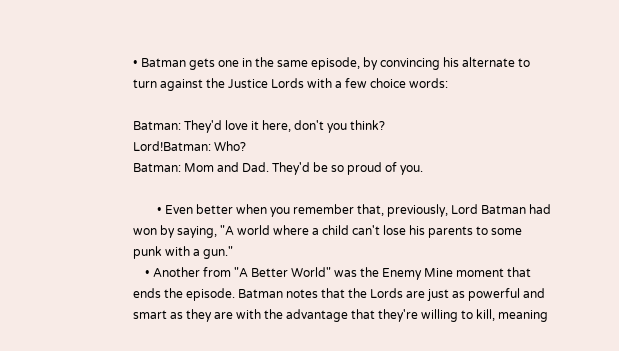• Batman gets one in the same episode, by convincing his alternate to turn against the Justice Lords with a few choice words:

Batman: They'd love it here, don't you think?
Lord!Batman: Who?
Batman: Mom and Dad. They'd be so proud of you.

        • Even better when you remember that, previously, Lord Batman had won by saying, "A world where a child can't lose his parents to some punk with a gun."
    • Another from "A Better World" was the Enemy Mine moment that ends the episode. Batman notes that the Lords are just as powerful and smart as they are with the advantage that they're willing to kill, meaning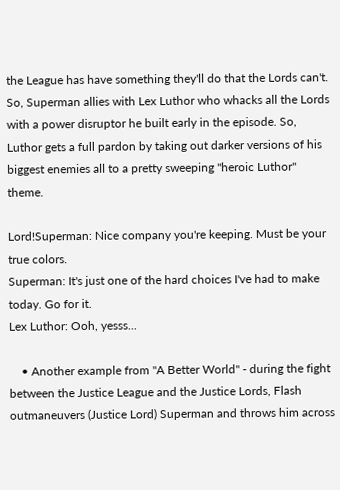the League has have something they'll do that the Lords can't. So, Superman allies with Lex Luthor who whacks all the Lords with a power disruptor he built early in the episode. So, Luthor gets a full pardon by taking out darker versions of his biggest enemies all to a pretty sweeping "heroic Luthor" theme.

Lord!Superman: Nice company you're keeping. Must be your true colors.
Superman: It's just one of the hard choices I've had to make today. Go for it.
Lex Luthor: Ooh, yesss...

    • Another example from "A Better World" - during the fight between the Justice League and the Justice Lords, Flash outmaneuvers (Justice Lord) Superman and throws him across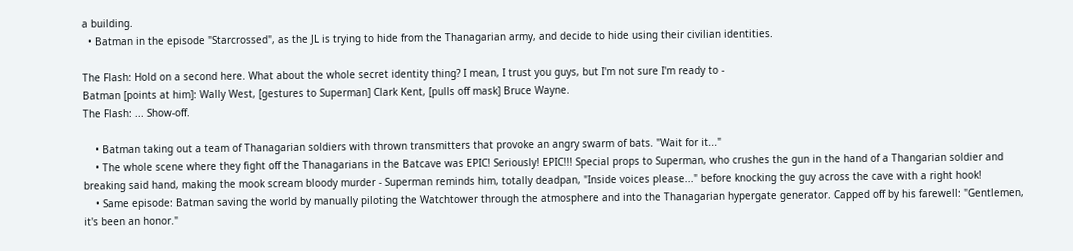a building.
  • Batman in the episode "Starcrossed", as the JL is trying to hide from the Thanagarian army, and decide to hide using their civilian identities.

The Flash: Hold on a second here. What about the whole secret identity thing? I mean, I trust you guys, but I'm not sure I'm ready to -
Batman [points at him]: Wally West, [gestures to Superman] Clark Kent, [pulls off mask] Bruce Wayne.
The Flash: ... Show-off.

    • Batman taking out a team of Thanagarian soldiers with thrown transmitters that provoke an angry swarm of bats. "Wait for it..."
    • The whole scene where they fight off the Thanagarians in the Batcave was EPIC! Seriously! EPIC!!! Special props to Superman, who crushes the gun in the hand of a Thangarian soldier and breaking said hand, making the mook scream bloody murder - Superman reminds him, totally deadpan, "Inside voices please..." before knocking the guy across the cave with a right hook!
    • Same episode: Batman saving the world by manually piloting the Watchtower through the atmosphere and into the Thanagarian hypergate generator. Capped off by his farewell: "Gentlemen, it's been an honor."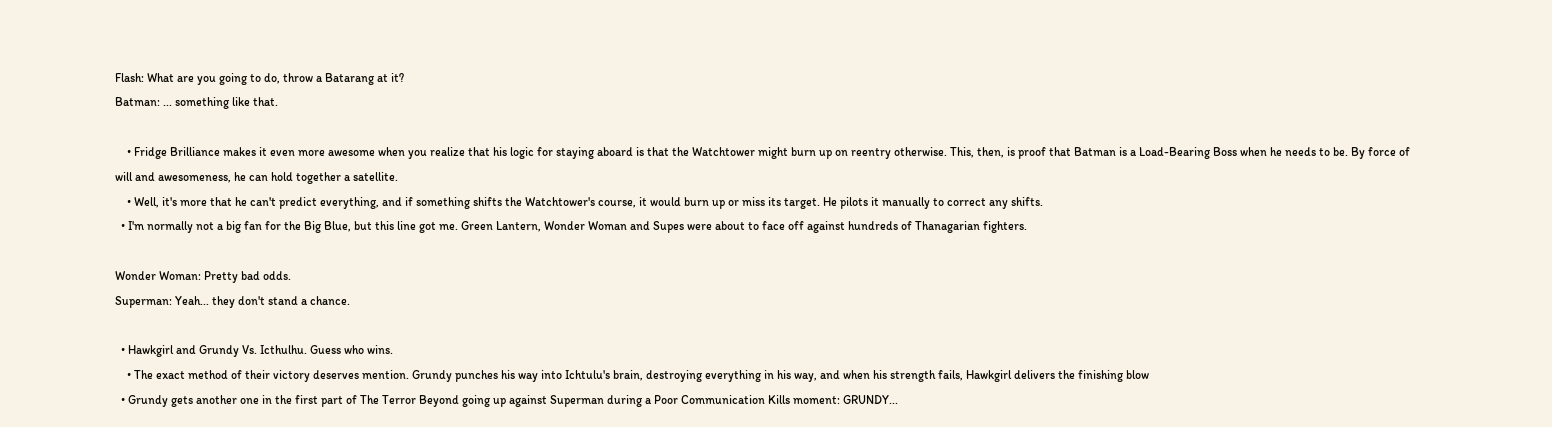Flash: What are you going to do, throw a Batarang at it?
Batman: ... something like that.

    • Fridge Brilliance makes it even more awesome when you realize that his logic for staying aboard is that the Watchtower might burn up on reentry otherwise. This, then, is proof that Batman is a Load-Bearing Boss when he needs to be. By force of will and awesomeness, he can hold together a satellite.
    • Well, it's more that he can't predict everything, and if something shifts the Watchtower's course, it would burn up or miss its target. He pilots it manually to correct any shifts.
  • I'm normally not a big fan for the Big Blue, but this line got me. Green Lantern, Wonder Woman and Supes were about to face off against hundreds of Thanagarian fighters.

Wonder Woman: Pretty bad odds.
Superman: Yeah... they don't stand a chance.

  • Hawkgirl and Grundy Vs. Icthulhu. Guess who wins.
    • The exact method of their victory deserves mention. Grundy punches his way into Ichtulu's brain, destroying everything in his way, and when his strength fails, Hawkgirl delivers the finishing blow
  • Grundy gets another one in the first part of The Terror Beyond going up against Superman during a Poor Communication Kills moment: GRUNDY...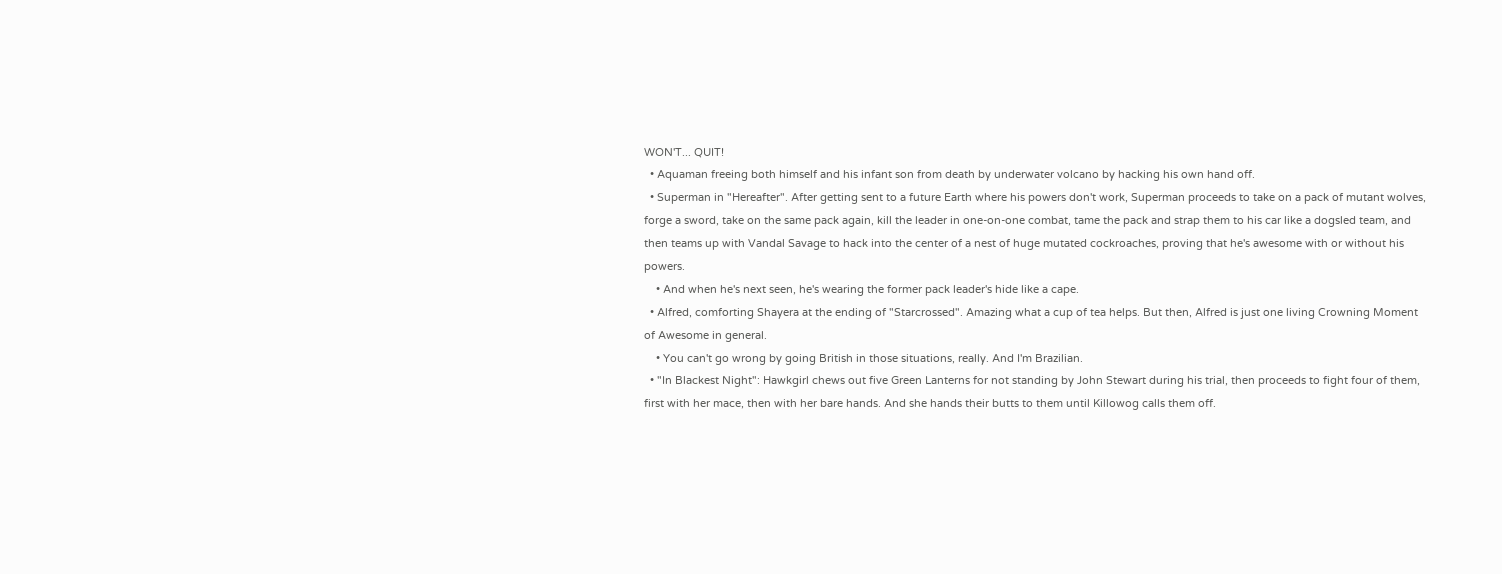WON'T... QUIT!
  • Aquaman freeing both himself and his infant son from death by underwater volcano by hacking his own hand off.
  • Superman in "Hereafter". After getting sent to a future Earth where his powers don't work, Superman proceeds to take on a pack of mutant wolves, forge a sword, take on the same pack again, kill the leader in one-on-one combat, tame the pack and strap them to his car like a dogsled team, and then teams up with Vandal Savage to hack into the center of a nest of huge mutated cockroaches, proving that he's awesome with or without his powers.
    • And when he's next seen, he's wearing the former pack leader's hide like a cape.
  • Alfred, comforting Shayera at the ending of "Starcrossed". Amazing what a cup of tea helps. But then, Alfred is just one living Crowning Moment of Awesome in general.
    • You can't go wrong by going British in those situations, really. And I'm Brazilian.
  • "In Blackest Night": Hawkgirl chews out five Green Lanterns for not standing by John Stewart during his trial, then proceeds to fight four of them, first with her mace, then with her bare hands. And she hands their butts to them until Killowog calls them off.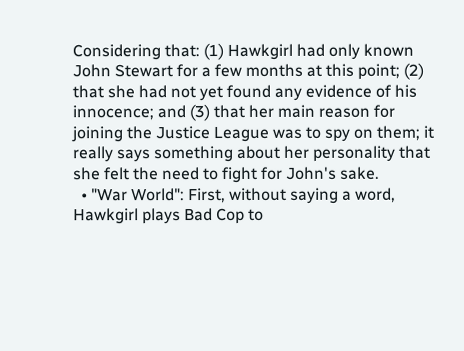Considering that: (1) Hawkgirl had only known John Stewart for a few months at this point; (2) that she had not yet found any evidence of his innocence; and (3) that her main reason for joining the Justice League was to spy on them; it really says something about her personality that she felt the need to fight for John's sake.
  • "War World": First, without saying a word, Hawkgirl plays Bad Cop to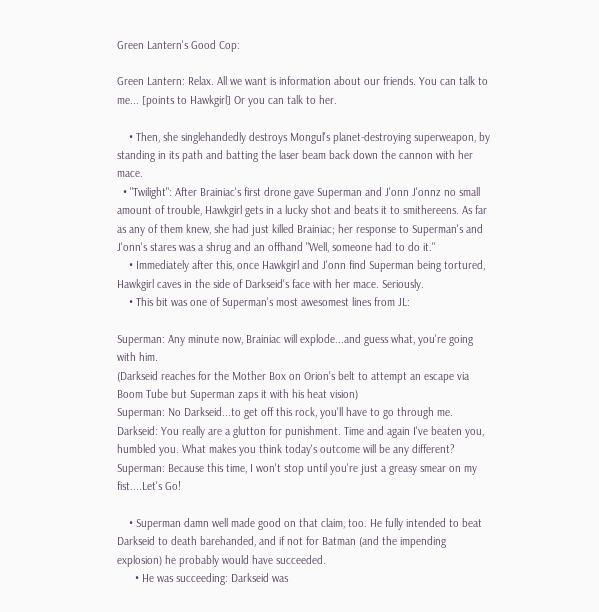Green Lantern's Good Cop:

Green Lantern: Relax. All we want is information about our friends. You can talk to me... [points to Hawkgirl] Or you can talk to her.

    • Then, she singlehandedly destroys Mongul's planet-destroying superweapon, by standing in its path and batting the laser beam back down the cannon with her mace.
  • "Twilight": After Brainiac's first drone gave Superman and J'onn J'onnz no small amount of trouble, Hawkgirl gets in a lucky shot and beats it to smithereens. As far as any of them knew, she had just killed Brainiac; her response to Superman's and J'onn's stares was a shrug and an offhand "Well, someone had to do it."
    • Immediately after this, once Hawkgirl and J'onn find Superman being tortured, Hawkgirl caves in the side of Darkseid's face with her mace. Seriously.
    • This bit was one of Superman's most awesomest lines from JL:

Superman: Any minute now, Brainiac will explode...and guess what, you're going with him.
(Darkseid reaches for the Mother Box on Orion's belt to attempt an escape via Boom Tube but Superman zaps it with his heat vision)
Superman: No Darkseid...to get off this rock, you'll have to go through me.
Darkseid: You really are a glutton for punishment. Time and again I've beaten you, humbled you. What makes you think today's outcome will be any different?
Superman: Because this time, I won't stop until you're just a greasy smear on my fist....Let's Go!

    • Superman damn well made good on that claim, too. He fully intended to beat Darkseid to death barehanded, and if not for Batman (and the impending explosion) he probably would have succeeded.
      • He was succeeding: Darkseid was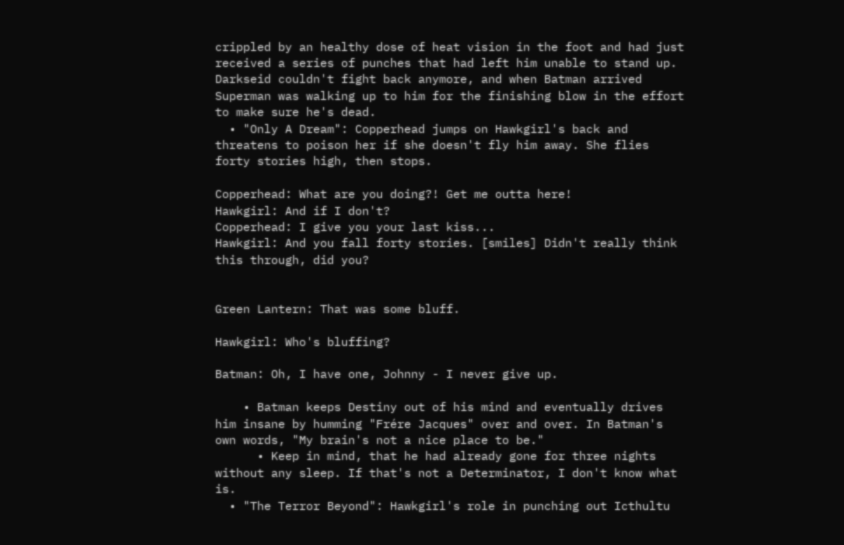crippled by an healthy dose of heat vision in the foot and had just received a series of punches that had left him unable to stand up. Darkseid couldn't fight back anymore, and when Batman arrived Superman was walking up to him for the finishing blow in the effort to make sure he's dead.
  • "Only A Dream": Copperhead jumps on Hawkgirl's back and threatens to poison her if she doesn't fly him away. She flies forty stories high, then stops.

Copperhead: What are you doing?! Get me outta here!
Hawkgirl: And if I don't?
Copperhead: I give you your last kiss...
Hawkgirl: And you fall forty stories. [smiles] Didn't really think this through, did you?


Green Lantern: That was some bluff.

Hawkgirl: Who's bluffing?

Batman: Oh, I have one, Johnny - I never give up.

    • Batman keeps Destiny out of his mind and eventually drives him insane by humming "Frére Jacques" over and over. In Batman's own words, "My brain's not a nice place to be."
      • Keep in mind, that he had already gone for three nights without any sleep. If that's not a Determinator, I don't know what is.
  • "The Terror Beyond": Hawkgirl's role in punching out Icthultu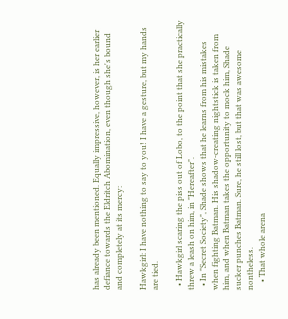has already been mentioned. Equally impressive, however, is her earlier defiance towards the Eldritch Abomination, even though she's bound and completely at its mercy:

Hawkgirl: I have nothing to say to you! I have a gesture, but my hands are tied.

  • Hawkgirl scaring the piss out of Lobo, to the point that she practically threw a leash on him, in "Hereafter".
  • In "Secret Society", Shade shows that he learns from his mistakes when fighting Batman. His shadow-creating nightstick is taken from him, and when Batman takes the opportunity to mock him, Shade sucker punches Batman. Sure, he still lost, but that was awesome nontheless.
    • That whole arena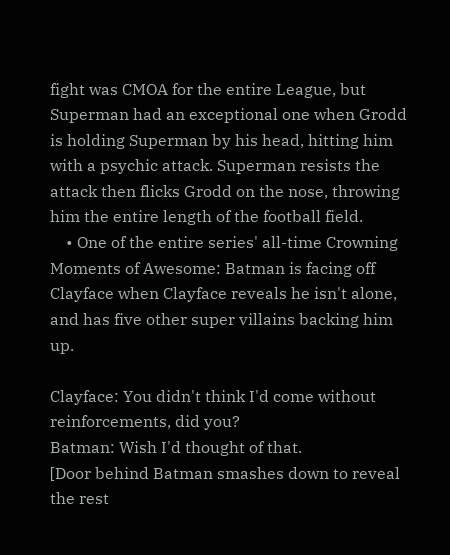fight was CMOA for the entire League, but Superman had an exceptional one when Grodd is holding Superman by his head, hitting him with a psychic attack. Superman resists the attack then flicks Grodd on the nose, throwing him the entire length of the football field.
    • One of the entire series' all-time Crowning Moments of Awesome: Batman is facing off Clayface when Clayface reveals he isn't alone, and has five other super villains backing him up.

Clayface: You didn't think I'd come without reinforcements, did you?
Batman: Wish I'd thought of that.
[Door behind Batman smashes down to reveal the rest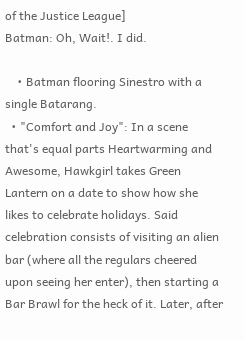of the Justice League]
Batman: Oh, Wait!. I did.

    • Batman flooring Sinestro with a single Batarang.
  • "Comfort and Joy": In a scene that's equal parts Heartwarming and Awesome, Hawkgirl takes Green Lantern on a date to show how she likes to celebrate holidays. Said celebration consists of visiting an alien bar (where all the regulars cheered upon seeing her enter), then starting a Bar Brawl for the heck of it. Later, after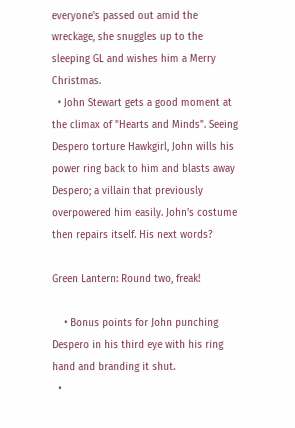everyone's passed out amid the wreckage, she snuggles up to the sleeping GL and wishes him a Merry Christmas.
  • John Stewart gets a good moment at the climax of "Hearts and Minds". Seeing Despero torture Hawkgirl, John wills his power ring back to him and blasts away Despero; a villain that previously overpowered him easily. John's costume then repairs itself. His next words?

Green Lantern: Round two, freak!

    • Bonus points for John punching Despero in his third eye with his ring hand and branding it shut.
  •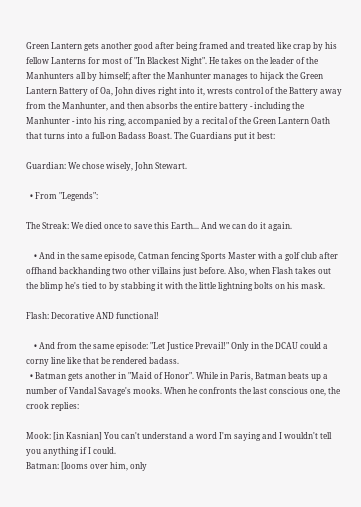Green Lantern gets another good after being framed and treated like crap by his fellow Lanterns for most of "In Blackest Night". He takes on the leader of the Manhunters all by himself; after the Manhunter manages to hijack the Green Lantern Battery of Oa, John dives right into it, wrests control of the Battery away from the Manhunter, and then absorbs the entire battery - including the Manhunter - into his ring, accompanied by a recital of the Green Lantern Oath that turns into a full-on Badass Boast. The Guardians put it best:

Guardian: We chose wisely, John Stewart.

  • From "Legends":

The Streak: We died once to save this Earth... And we can do it again.

    • And in the same episode, Catman fencing Sports Master with a golf club after offhand backhanding two other villains just before. Also, when Flash takes out the blimp he's tied to by stabbing it with the little lightning bolts on his mask.

Flash: Decorative AND functional!

    • And from the same episode: "Let Justice Prevail!" Only in the DCAU could a corny line like that be rendered badass.
  • Batman gets another in "Maid of Honor". While in Paris, Batman beats up a number of Vandal Savage's mooks. When he confronts the last conscious one, the crook replies:

Mook: [in Kasnian] You can't understand a word I'm saying and I wouldn't tell you anything if I could.
Batman: [looms over him, only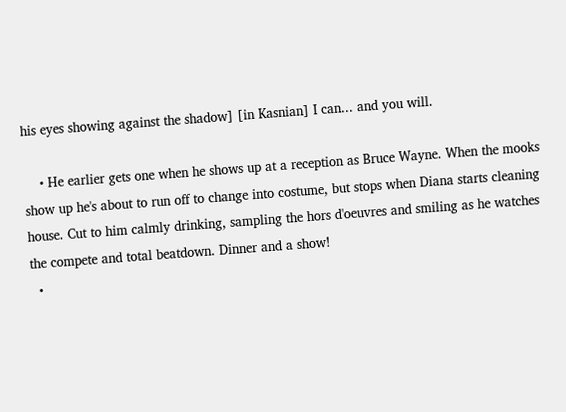his eyes showing against the shadow] [in Kasnian] I can... and you will.

    • He earlier gets one when he shows up at a reception as Bruce Wayne. When the mooks show up he's about to run off to change into costume, but stops when Diana starts cleaning house. Cut to him calmly drinking, sampling the hors d'oeuvres and smiling as he watches the compete and total beatdown. Dinner and a show!
  •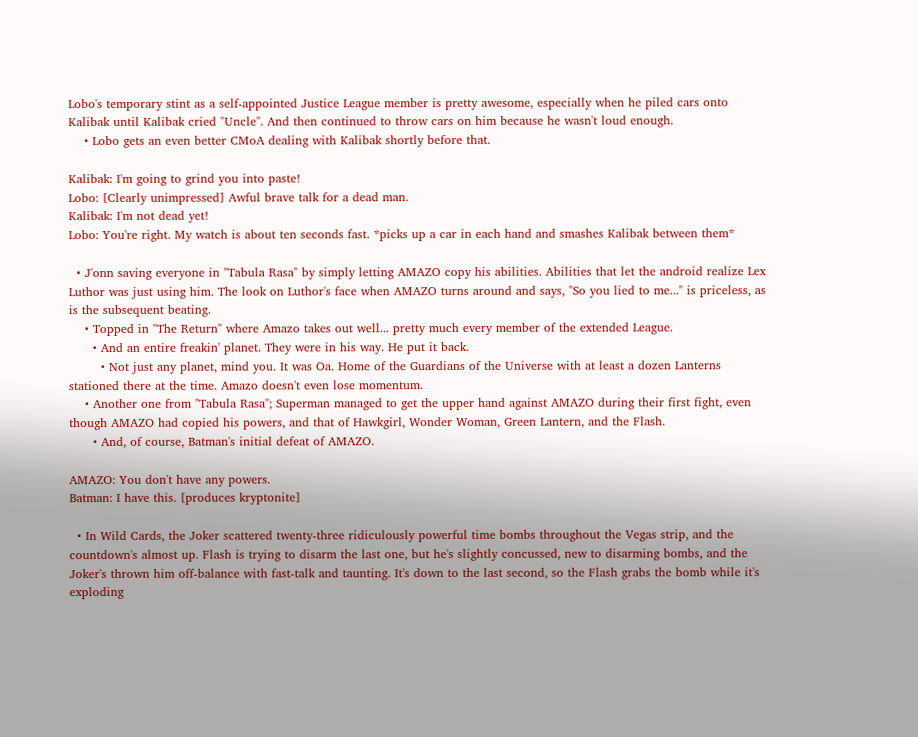Lobo's temporary stint as a self-appointed Justice League member is pretty awesome, especially when he piled cars onto Kalibak until Kalibak cried "Uncle". And then continued to throw cars on him because he wasn't loud enough.
    • Lobo gets an even better CMoA dealing with Kalibak shortly before that.

Kalibak: I'm going to grind you into paste!
Lobo: [Clearly unimpressed] Awful brave talk for a dead man.
Kalibak: I'm not dead yet!
Lobo: You're right. My watch is about ten seconds fast. *picks up a car in each hand and smashes Kalibak between them*

  • J'onn saving everyone in "Tabula Rasa" by simply letting AMAZO copy his abilities. Abilities that let the android realize Lex Luthor was just using him. The look on Luthor's face when AMAZO turns around and says, "So you lied to me..." is priceless, as is the subsequent beating.
    • Topped in "The Return" where Amazo takes out well... pretty much every member of the extended League.
      • And an entire freakin' planet. They were in his way. He put it back.
        • Not just any planet, mind you. It was Oa. Home of the Guardians of the Universe with at least a dozen Lanterns stationed there at the time. Amazo doesn't even lose momentum.
    • Another one from "Tabula Rasa"; Superman managed to get the upper hand against AMAZO during their first fight, even though AMAZO had copied his powers, and that of Hawkgirl, Wonder Woman, Green Lantern, and the Flash.
      • And, of course, Batman's initial defeat of AMAZO.

AMAZO: You don't have any powers.
Batman: I have this. [produces kryptonite]

  • In Wild Cards, the Joker scattered twenty-three ridiculously powerful time bombs throughout the Vegas strip, and the countdown's almost up. Flash is trying to disarm the last one, but he's slightly concussed, new to disarming bombs, and the Joker's thrown him off-balance with fast-talk and taunting. It's down to the last second, so the Flash grabs the bomb while it's exploding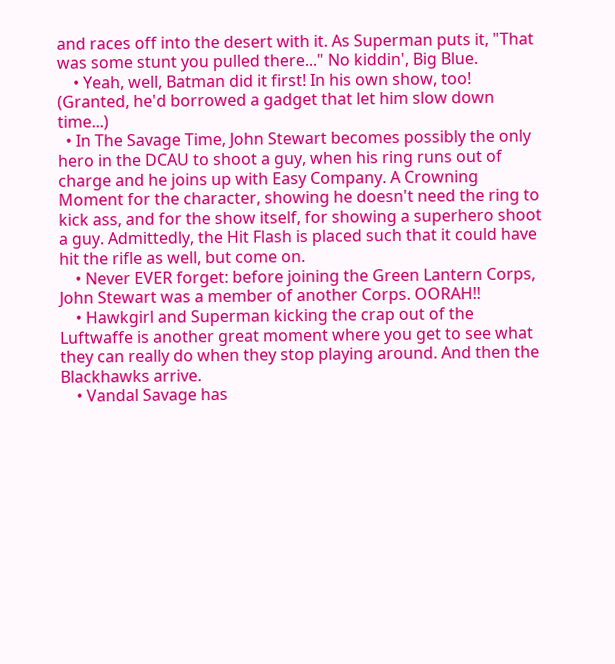and races off into the desert with it. As Superman puts it, "That was some stunt you pulled there..." No kiddin', Big Blue.
    • Yeah, well, Batman did it first! In his own show, too! (Granted, he'd borrowed a gadget that let him slow down time...)
  • In The Savage Time, John Stewart becomes possibly the only hero in the DCAU to shoot a guy, when his ring runs out of charge and he joins up with Easy Company. A Crowning Moment for the character, showing he doesn't need the ring to kick ass, and for the show itself, for showing a superhero shoot a guy. Admittedly, the Hit Flash is placed such that it could have hit the rifle as well, but come on.
    • Never EVER forget: before joining the Green Lantern Corps, John Stewart was a member of another Corps. OORAH!!
    • Hawkgirl and Superman kicking the crap out of the Luftwaffe is another great moment where you get to see what they can really do when they stop playing around. And then the Blackhawks arrive.
    • Vandal Savage has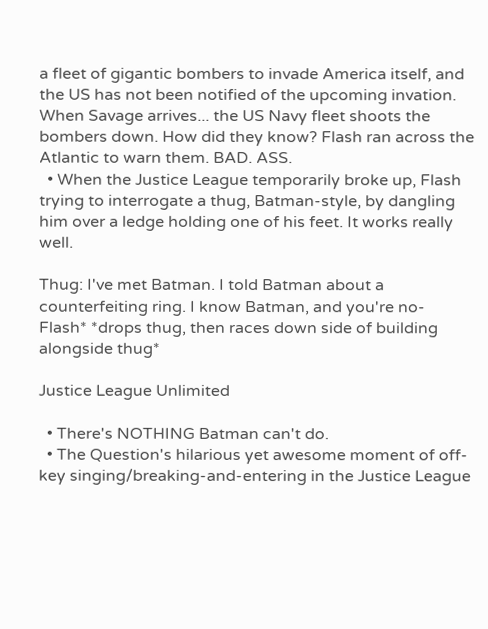a fleet of gigantic bombers to invade America itself, and the US has not been notified of the upcoming invation. When Savage arrives... the US Navy fleet shoots the bombers down. How did they know? Flash ran across the Atlantic to warn them. BAD. ASS.
  • When the Justice League temporarily broke up, Flash trying to interrogate a thug, Batman-style, by dangling him over a ledge holding one of his feet. It works really well.

Thug: I've met Batman. I told Batman about a counterfeiting ring. I know Batman, and you're no-
Flash* *drops thug, then races down side of building alongside thug*

Justice League Unlimited

  • There's NOTHING Batman can't do.
  • The Question's hilarious yet awesome moment of off-key singing/breaking-and-entering in the Justice League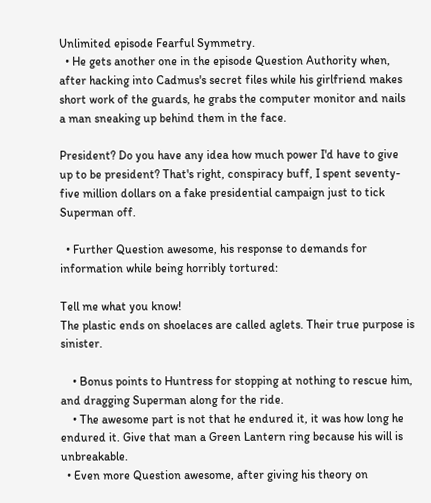Unlimited episode Fearful Symmetry.
  • He gets another one in the episode Question Authority when, after hacking into Cadmus's secret files while his girlfriend makes short work of the guards, he grabs the computer monitor and nails a man sneaking up behind them in the face.

President? Do you have any idea how much power I'd have to give up to be president? That's right, conspiracy buff, I spent seventy-five million dollars on a fake presidential campaign just to tick Superman off.

  • Further Question awesome, his response to demands for information while being horribly tortured:

Tell me what you know!
The plastic ends on shoelaces are called aglets. Their true purpose is sinister.

    • Bonus points to Huntress for stopping at nothing to rescue him, and dragging Superman along for the ride.
    • The awesome part is not that he endured it, it was how long he endured it. Give that man a Green Lantern ring because his will is unbreakable.
  • Even more Question awesome, after giving his theory on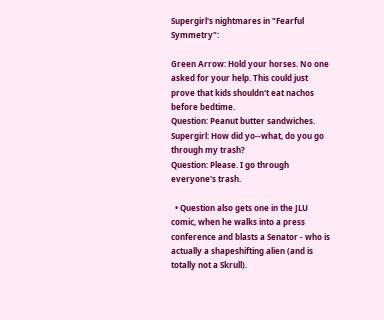Supergirl's nightmares in "Fearful Symmetry":

Green Arrow: Hold your horses. No one asked for your help. This could just prove that kids shouldn't eat nachos before bedtime.
Question: Peanut butter sandwiches.
Supergirl: How did yo--what, do you go through my trash?
Question: Please. I go through everyone's trash.

  • Question also gets one in the JLU comic, when he walks into a press conference and blasts a Senator - who is actually a shapeshifting alien (and is totally not a Skrull).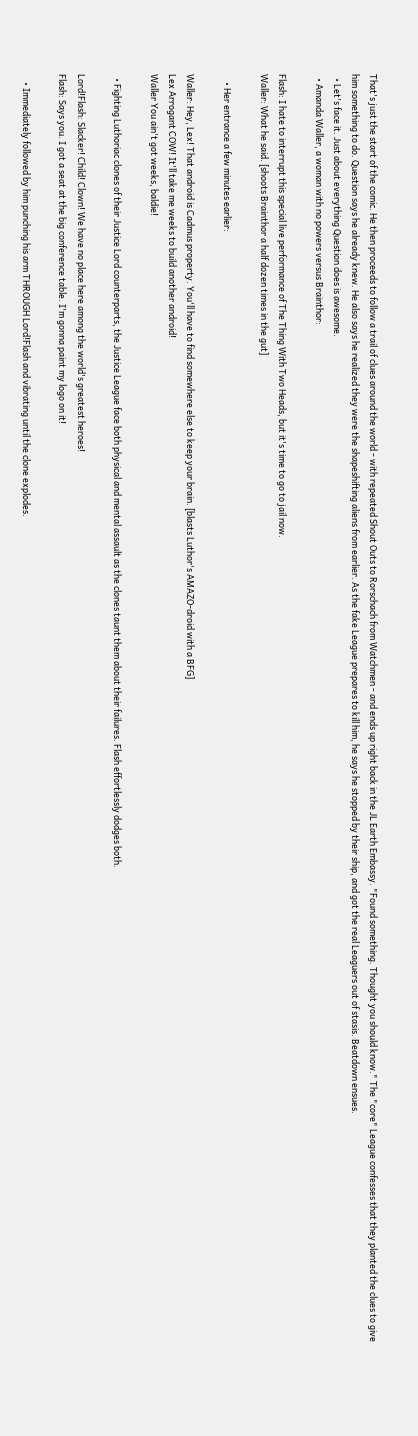That's just the start of the comic. He then proceeds to follow a trail of clues around the world - with repeated Shout Outs to Rorschach from Watchmen - and ends up right back in the JL Earth Embassy. "Found something. Thought you should know." The "core" League confesses that they planted the clues to give him something to do. Question says he already knew. He also says he realized they were the shapeshifting aliens from earlier. As the fake League prepares to kill him, he says he stopped by their ship, and got the real Leaguers out of stasis. Beatdown ensues.
  • Let's face it. Just about everything Question does is awesome.
  • Amanda Waller, a woman with no powers versus Brainthor:

Flash: I hate to interrupt this special live performance of The Thing With Two Heads, but it's time to go to jail now.
Waller: What he said. [shoots Brainthor a half dozen times in the gut]

    • Her entrance a few minutes earlier:

Waller: Hey, Lex! That android is Cadmus property. You'll have to find somewhere else to keep your brain. [blasts Luthor's AMAZO-droid with a BFG]
Lex Arrogant COW! It'll take me weeks to build another android!
Waller You ain't got weeks, baldie!

  • Fighting Luthoriac clones of their Justice Lord counterparts, the Justice League face both physical and mental assault as the clones taunt them about their failures. Flash effortlessly dodges both.

Lord!Flash: Slacker! Child! Clown! We have no place here among the world's greatest heroes!
Flash: Says you. I got a seat at the big conference table. I'm gonna paint my logo on it!

    • Immediately followed by him punching his arm THROUGH Lord!Flash and vibrating until the clone explodes.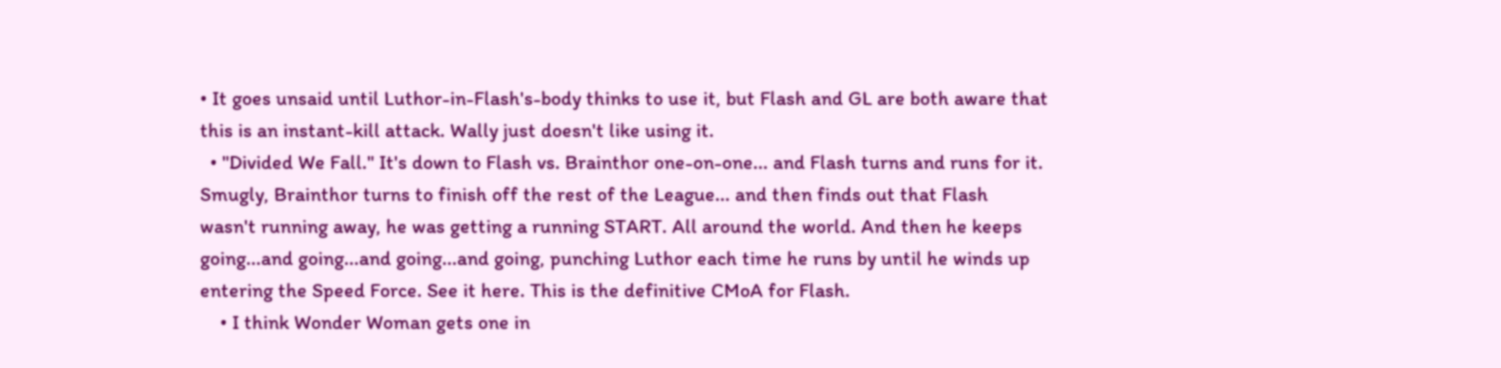• It goes unsaid until Luthor-in-Flash's-body thinks to use it, but Flash and GL are both aware that this is an instant-kill attack. Wally just doesn't like using it.
  • "Divided We Fall." It's down to Flash vs. Brainthor one-on-one... and Flash turns and runs for it. Smugly, Brainthor turns to finish off the rest of the League... and then finds out that Flash wasn't running away, he was getting a running START. All around the world. And then he keeps going...and going...and going...and going, punching Luthor each time he runs by until he winds up entering the Speed Force. See it here. This is the definitive CMoA for Flash.
    • I think Wonder Woman gets one in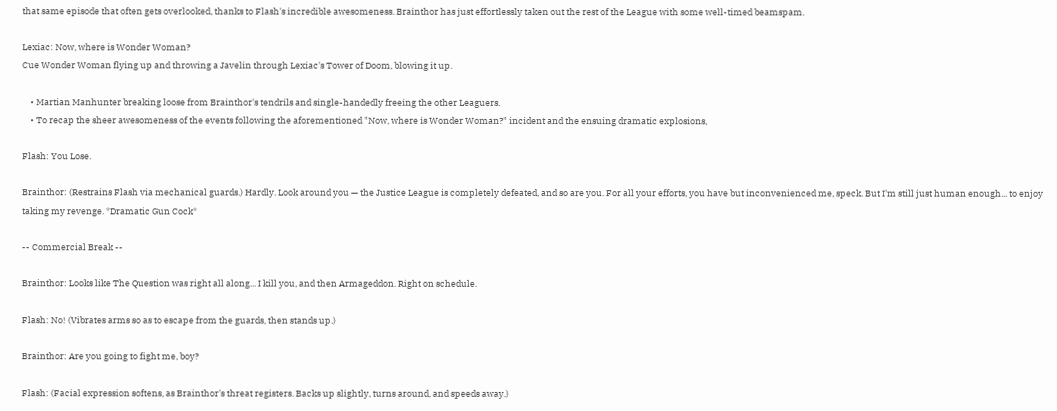that same episode that often gets overlooked, thanks to Flash's incredible awesomeness. Brainthor has just effortlessly taken out the rest of the League with some well-timed beamspam.

Lexiac: Now, where is Wonder Woman?
Cue Wonder Woman flying up and throwing a Javelin through Lexiac's Tower of Doom, blowing it up.

    • Martian Manhunter breaking loose from Brainthor's tendrils and single-handedly freeing the other Leaguers.
    • To recap the sheer awesomeness of the events following the aforementioned "Now, where is Wonder Woman?" incident and the ensuing dramatic explosions,

Flash: You Lose.

Brainthor: (Restrains Flash via mechanical guards.) Hardly. Look around you — the Justice League is completely defeated, and so are you. For all your efforts, you have but inconvenienced me, speck. But I'm still just human enough... to enjoy taking my revenge. *Dramatic Gun Cock*

-- Commercial Break --

Brainthor: Looks like The Question was right all along... I kill you, and then Armageddon. Right on schedule.

Flash: No! (Vibrates arms so as to escape from the guards, then stands up.)

Brainthor: Are you going to fight me, boy?

Flash: (Facial expression softens, as Brainthor's threat registers. Backs up slightly, turns around, and speeds away.)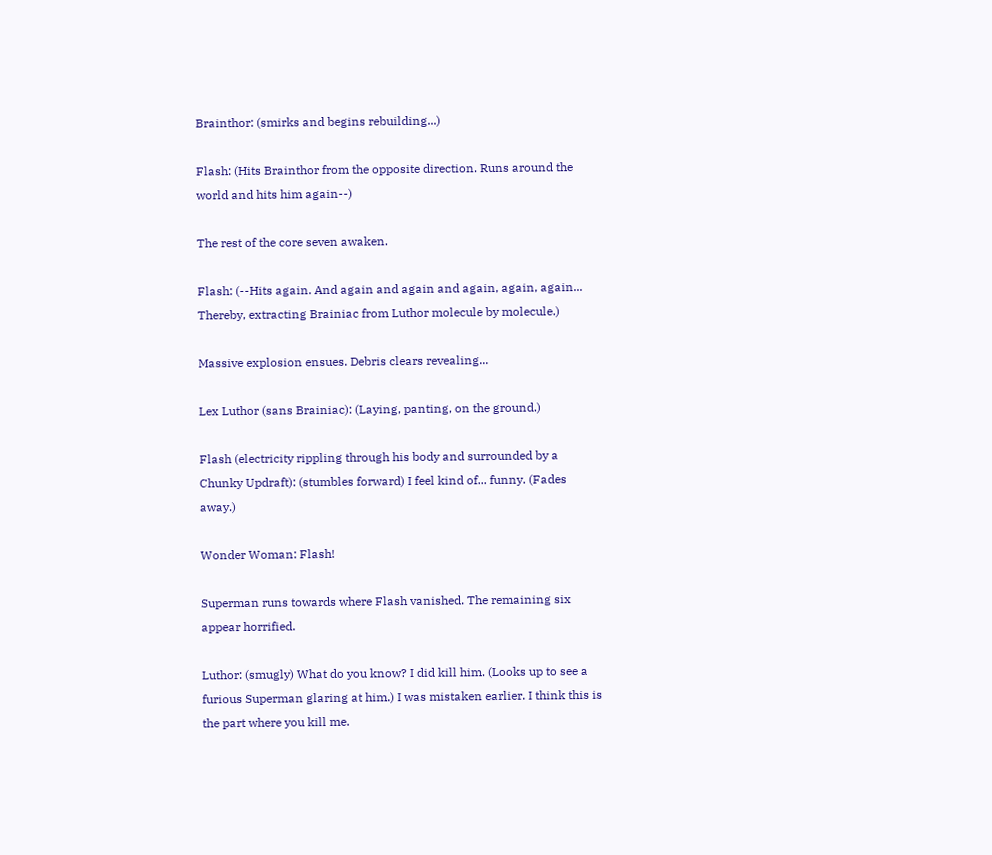Brainthor: (smirks and begins rebuilding...)

Flash: (Hits Brainthor from the opposite direction. Runs around the world and hits him again--)

The rest of the core seven awaken.

Flash: (--Hits again. And again and again and again, again, again... Thereby, extracting Brainiac from Luthor molecule by molecule.)

Massive explosion ensues. Debris clears revealing...

Lex Luthor (sans Brainiac): (Laying, panting, on the ground.)

Flash (electricity rippling through his body and surrounded by a Chunky Updraft): (stumbles forward) I feel kind of... funny. (Fades away.)

Wonder Woman: Flash!

Superman runs towards where Flash vanished. The remaining six appear horrified.

Luthor: (smugly) What do you know? I did kill him. (Looks up to see a furious Superman glaring at him.) I was mistaken earlier. I think this is the part where you kill me.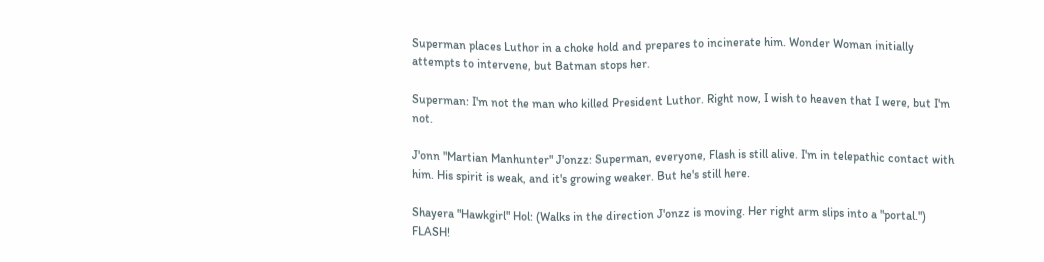Superman places Luthor in a choke hold and prepares to incinerate him. Wonder Woman initially attempts to intervene, but Batman stops her.

Superman: I'm not the man who killed President Luthor. Right now, I wish to heaven that I were, but I'm not.

J'onn "Martian Manhunter" J'onzz: Superman, everyone, Flash is still alive. I'm in telepathic contact with him. His spirit is weak, and it's growing weaker. But he's still here.

Shayera "Hawkgirl" Hol: (Walks in the direction J'onzz is moving. Her right arm slips into a "portal.") FLASH!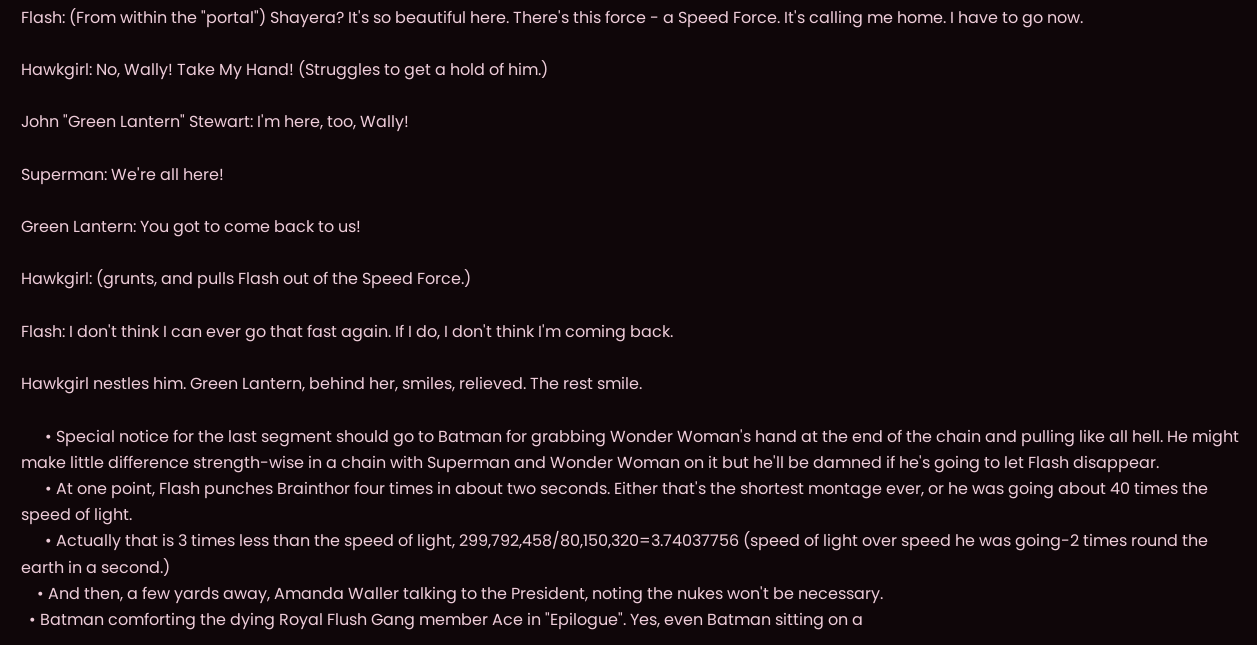Flash: (From within the "portal") Shayera? It's so beautiful here. There's this force - a Speed Force. It's calling me home. I have to go now.

Hawkgirl: No, Wally! Take My Hand! (Struggles to get a hold of him.)

John "Green Lantern" Stewart: I'm here, too, Wally!

Superman: We're all here!

Green Lantern: You got to come back to us!

Hawkgirl: (grunts, and pulls Flash out of the Speed Force.)

Flash: I don't think I can ever go that fast again. If I do, I don't think I'm coming back.

Hawkgirl nestles him. Green Lantern, behind her, smiles, relieved. The rest smile.

      • Special notice for the last segment should go to Batman for grabbing Wonder Woman's hand at the end of the chain and pulling like all hell. He might make little difference strength-wise in a chain with Superman and Wonder Woman on it but he'll be damned if he's going to let Flash disappear.
      • At one point, Flash punches Brainthor four times in about two seconds. Either that's the shortest montage ever, or he was going about 40 times the speed of light.
      • Actually that is 3 times less than the speed of light, 299,792,458/80,150,320=3.74037756 (speed of light over speed he was going-2 times round the earth in a second.)
    • And then, a few yards away, Amanda Waller talking to the President, noting the nukes won't be necessary.
  • Batman comforting the dying Royal Flush Gang member Ace in "Epilogue". Yes, even Batman sitting on a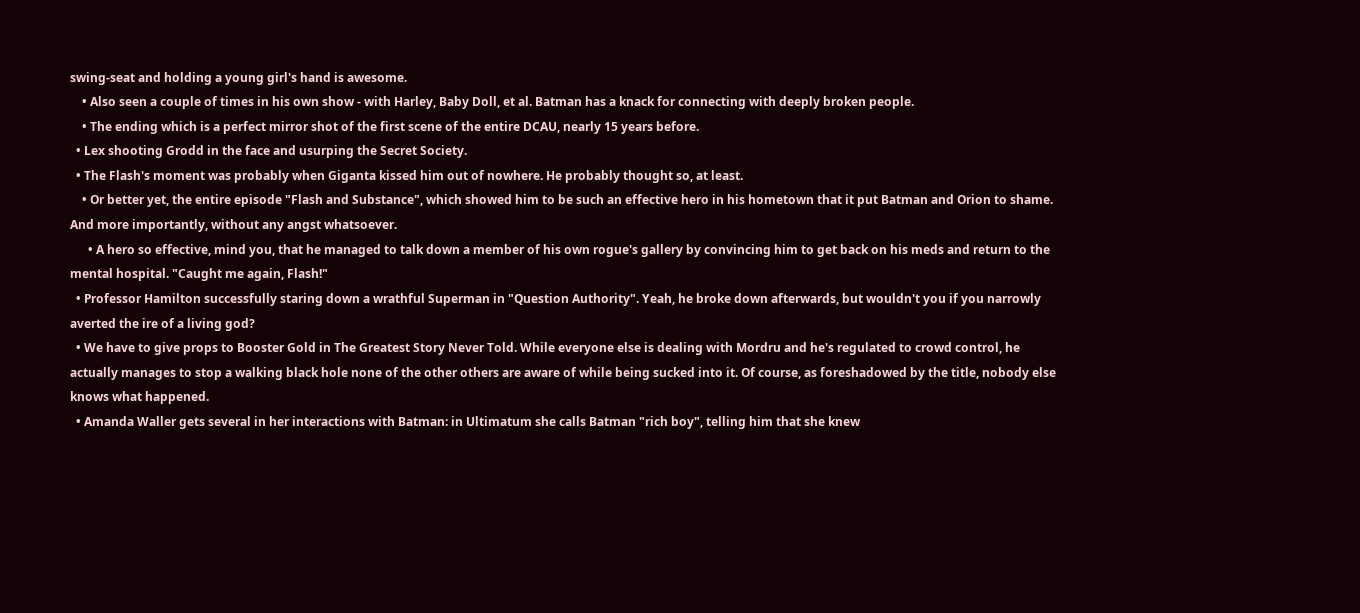swing-seat and holding a young girl's hand is awesome.
    • Also seen a couple of times in his own show - with Harley, Baby Doll, et al. Batman has a knack for connecting with deeply broken people.
    • The ending which is a perfect mirror shot of the first scene of the entire DCAU, nearly 15 years before.
  • Lex shooting Grodd in the face and usurping the Secret Society.
  • The Flash's moment was probably when Giganta kissed him out of nowhere. He probably thought so, at least.
    • Or better yet, the entire episode "Flash and Substance", which showed him to be such an effective hero in his hometown that it put Batman and Orion to shame. And more importantly, without any angst whatsoever.
      • A hero so effective, mind you, that he managed to talk down a member of his own rogue's gallery by convincing him to get back on his meds and return to the mental hospital. "Caught me again, Flash!"
  • Professor Hamilton successfully staring down a wrathful Superman in "Question Authority". Yeah, he broke down afterwards, but wouldn't you if you narrowly averted the ire of a living god?
  • We have to give props to Booster Gold in The Greatest Story Never Told. While everyone else is dealing with Mordru and he's regulated to crowd control, he actually manages to stop a walking black hole none of the other others are aware of while being sucked into it. Of course, as foreshadowed by the title, nobody else knows what happened.
  • Amanda Waller gets several in her interactions with Batman: in Ultimatum she calls Batman "rich boy", telling him that she knew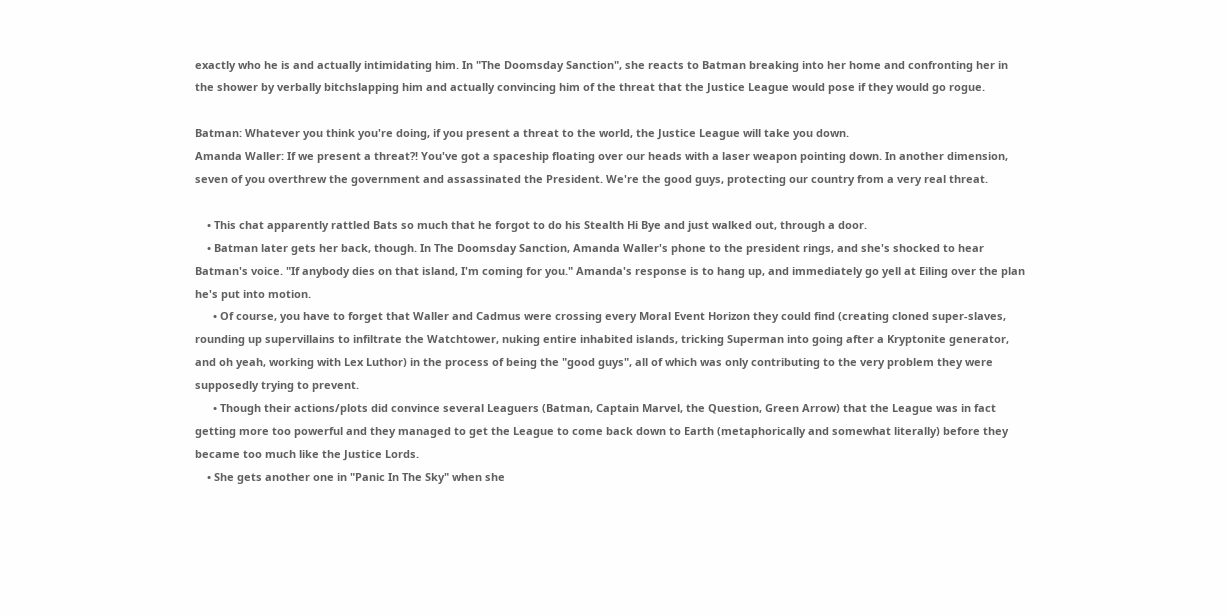exactly who he is and actually intimidating him. In "The Doomsday Sanction", she reacts to Batman breaking into her home and confronting her in the shower by verbally bitchslapping him and actually convincing him of the threat that the Justice League would pose if they would go rogue.

Batman: Whatever you think you're doing, if you present a threat to the world, the Justice League will take you down.
Amanda Waller: If we present a threat?! You've got a spaceship floating over our heads with a laser weapon pointing down. In another dimension, seven of you overthrew the government and assassinated the President. We're the good guys, protecting our country from a very real threat.

    • This chat apparently rattled Bats so much that he forgot to do his Stealth Hi Bye and just walked out, through a door.
    • Batman later gets her back, though. In The Doomsday Sanction, Amanda Waller's phone to the president rings, and she's shocked to hear Batman's voice. "If anybody dies on that island, I'm coming for you." Amanda's response is to hang up, and immediately go yell at Eiling over the plan he's put into motion.
      • Of course, you have to forget that Waller and Cadmus were crossing every Moral Event Horizon they could find (creating cloned super-slaves, rounding up supervillains to infiltrate the Watchtower, nuking entire inhabited islands, tricking Superman into going after a Kryptonite generator, and oh yeah, working with Lex Luthor) in the process of being the "good guys", all of which was only contributing to the very problem they were supposedly trying to prevent.
      • Though their actions/plots did convince several Leaguers (Batman, Captain Marvel, the Question, Green Arrow) that the League was in fact getting more too powerful and they managed to get the League to come back down to Earth (metaphorically and somewhat literally) before they became too much like the Justice Lords.
    • She gets another one in "Panic In The Sky" when she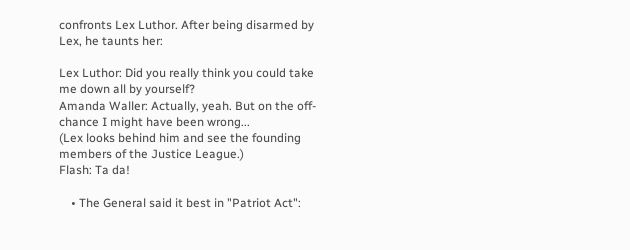confronts Lex Luthor. After being disarmed by Lex, he taunts her:

Lex Luthor: Did you really think you could take me down all by yourself?
Amanda Waller: Actually, yeah. But on the off-chance I might have been wrong...
(Lex looks behind him and see the founding members of the Justice League.)
Flash: Ta da!

    • The General said it best in "Patriot Act":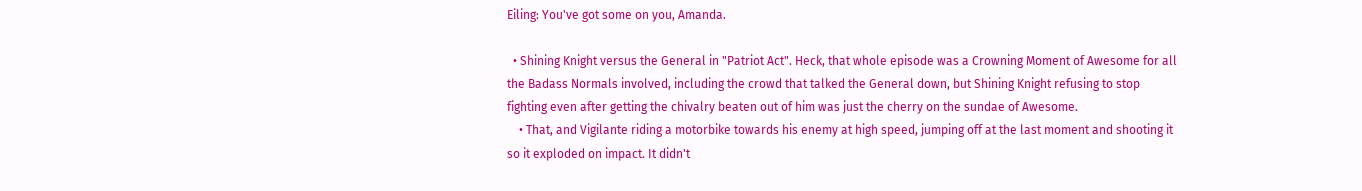Eiling: You've got some on you, Amanda.

  • Shining Knight versus the General in "Patriot Act". Heck, that whole episode was a Crowning Moment of Awesome for all the Badass Normals involved, including the crowd that talked the General down, but Shining Knight refusing to stop fighting even after getting the chivalry beaten out of him was just the cherry on the sundae of Awesome.
    • That, and Vigilante riding a motorbike towards his enemy at high speed, jumping off at the last moment and shooting it so it exploded on impact. It didn't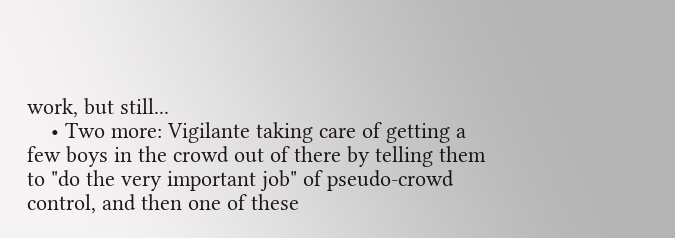work, but still...
    • Two more: Vigilante taking care of getting a few boys in the crowd out of there by telling them to "do the very important job" of pseudo-crowd control, and then one of these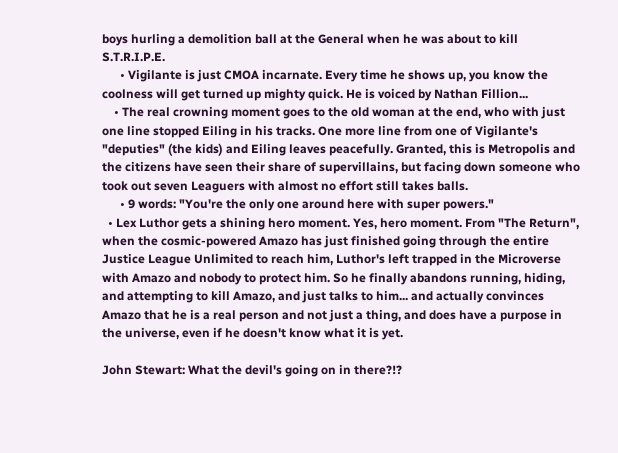boys hurling a demolition ball at the General when he was about to kill S.T.R.I.P.E.
      • Vigilante is just CMOA incarnate. Every time he shows up, you know the coolness will get turned up mighty quick. He is voiced by Nathan Fillion...
    • The real crowning moment goes to the old woman at the end, who with just one line stopped Eiling in his tracks. One more line from one of Vigilante's "deputies" (the kids) and Eiling leaves peacefully. Granted, this is Metropolis and the citizens have seen their share of supervillains, but facing down someone who took out seven Leaguers with almost no effort still takes balls.
      • 9 words: "You're the only one around here with super powers."
  • Lex Luthor gets a shining hero moment. Yes, hero moment. From "The Return", when the cosmic-powered Amazo has just finished going through the entire Justice League Unlimited to reach him, Luthor's left trapped in the Microverse with Amazo and nobody to protect him. So he finally abandons running, hiding, and attempting to kill Amazo, and just talks to him... and actually convinces Amazo that he is a real person and not just a thing, and does have a purpose in the universe, even if he doesn't know what it is yet.

John Stewart: What the devil's going on in there?!?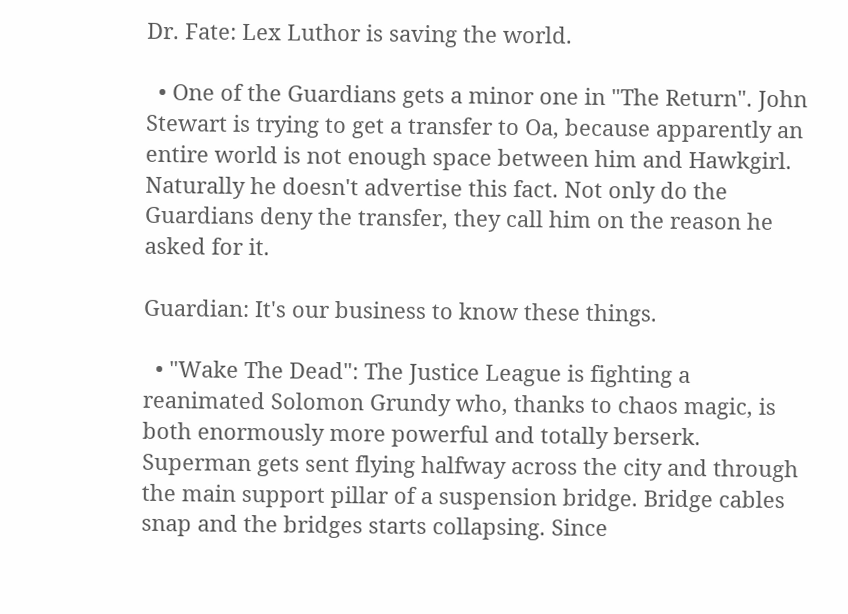Dr. Fate: Lex Luthor is saving the world.

  • One of the Guardians gets a minor one in "The Return". John Stewart is trying to get a transfer to Oa, because apparently an entire world is not enough space between him and Hawkgirl. Naturally he doesn't advertise this fact. Not only do the Guardians deny the transfer, they call him on the reason he asked for it.

Guardian: It's our business to know these things.

  • "Wake The Dead": The Justice League is fighting a reanimated Solomon Grundy who, thanks to chaos magic, is both enormously more powerful and totally berserk. Superman gets sent flying halfway across the city and through the main support pillar of a suspension bridge. Bridge cables snap and the bridges starts collapsing. Since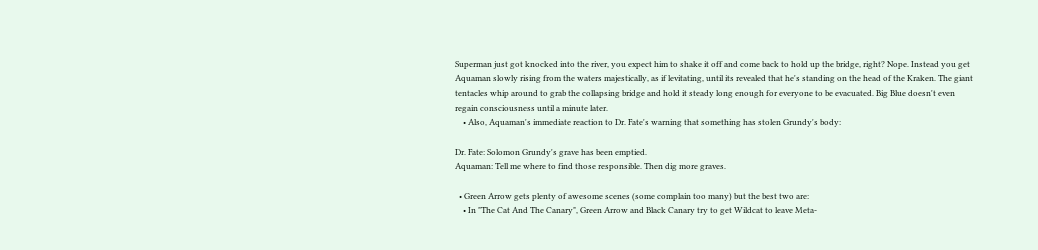Superman just got knocked into the river, you expect him to shake it off and come back to hold up the bridge, right? Nope. Instead you get Aquaman slowly rising from the waters majestically, as if levitating, until its revealed that he's standing on the head of the Kraken. The giant tentacles whip around to grab the collapsing bridge and hold it steady long enough for everyone to be evacuated. Big Blue doesn't even regain consciousness until a minute later.
    • Also, Aquaman's immediate reaction to Dr. Fate's warning that something has stolen Grundy's body:

Dr. Fate: Solomon Grundy's grave has been emptied.
Aquaman: Tell me where to find those responsible. Then dig more graves.

  • Green Arrow gets plenty of awesome scenes (some complain too many) but the best two are:
    • In "The Cat And The Canary", Green Arrow and Black Canary try to get Wildcat to leave Meta-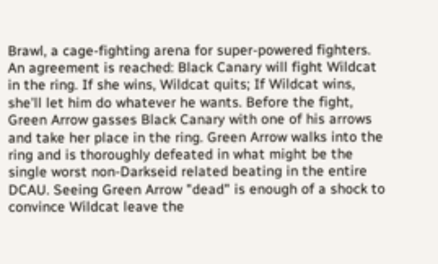Brawl, a cage-fighting arena for super-powered fighters. An agreement is reached: Black Canary will fight Wildcat in the ring. If she wins, Wildcat quits; If Wildcat wins, she'll let him do whatever he wants. Before the fight, Green Arrow gasses Black Canary with one of his arrows and take her place in the ring. Green Arrow walks into the ring and is thoroughly defeated in what might be the single worst non-Darkseid related beating in the entire DCAU. Seeing Green Arrow "dead" is enough of a shock to convince Wildcat leave the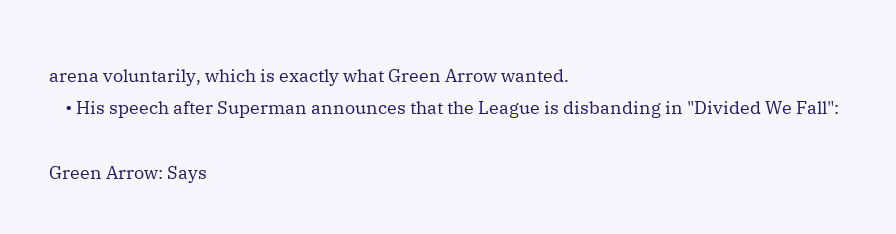arena voluntarily, which is exactly what Green Arrow wanted.
    • His speech after Superman announces that the League is disbanding in "Divided We Fall":

Green Arrow: Says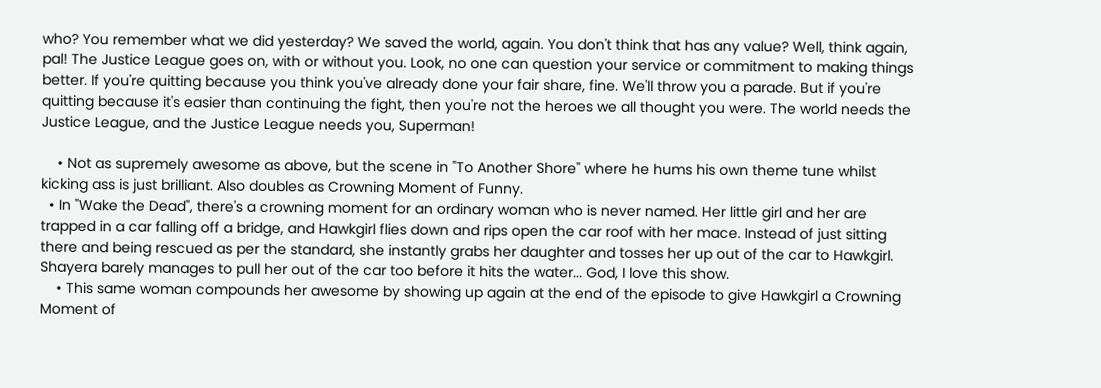who? You remember what we did yesterday? We saved the world, again. You don't think that has any value? Well, think again, pal! The Justice League goes on, with or without you. Look, no one can question your service or commitment to making things better. If you're quitting because you think you've already done your fair share, fine. We'll throw you a parade. But if you're quitting because it's easier than continuing the fight, then you're not the heroes we all thought you were. The world needs the Justice League, and the Justice League needs you, Superman!

    • Not as supremely awesome as above, but the scene in "To Another Shore" where he hums his own theme tune whilst kicking ass is just brilliant. Also doubles as Crowning Moment of Funny.
  • In "Wake the Dead", there's a crowning moment for an ordinary woman who is never named. Her little girl and her are trapped in a car falling off a bridge, and Hawkgirl flies down and rips open the car roof with her mace. Instead of just sitting there and being rescued as per the standard, she instantly grabs her daughter and tosses her up out of the car to Hawkgirl. Shayera barely manages to pull her out of the car too before it hits the water... God, I love this show.
    • This same woman compounds her awesome by showing up again at the end of the episode to give Hawkgirl a Crowning Moment of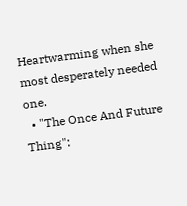Heartwarming when she most desperately needed one.
  • "The Once And Future Thing":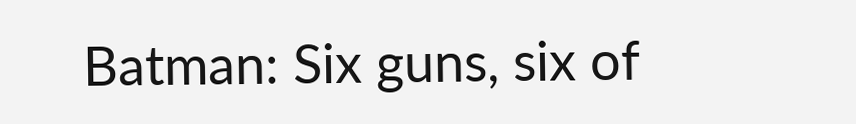Batman: Six guns, six of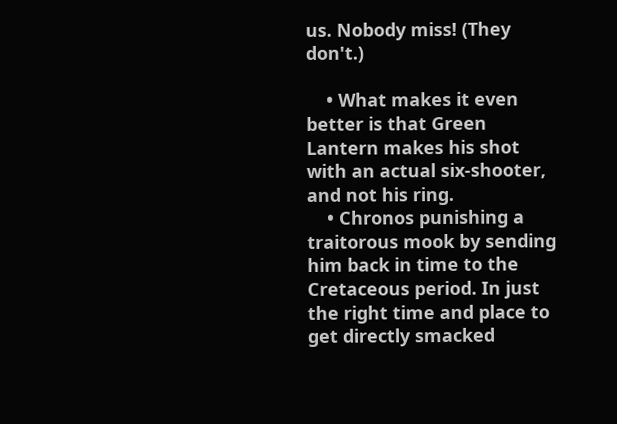us. Nobody miss! (They don't.)

    • What makes it even better is that Green Lantern makes his shot with an actual six-shooter, and not his ring.
    • Chronos punishing a traitorous mook by sending him back in time to the Cretaceous period. In just the right time and place to get directly smacked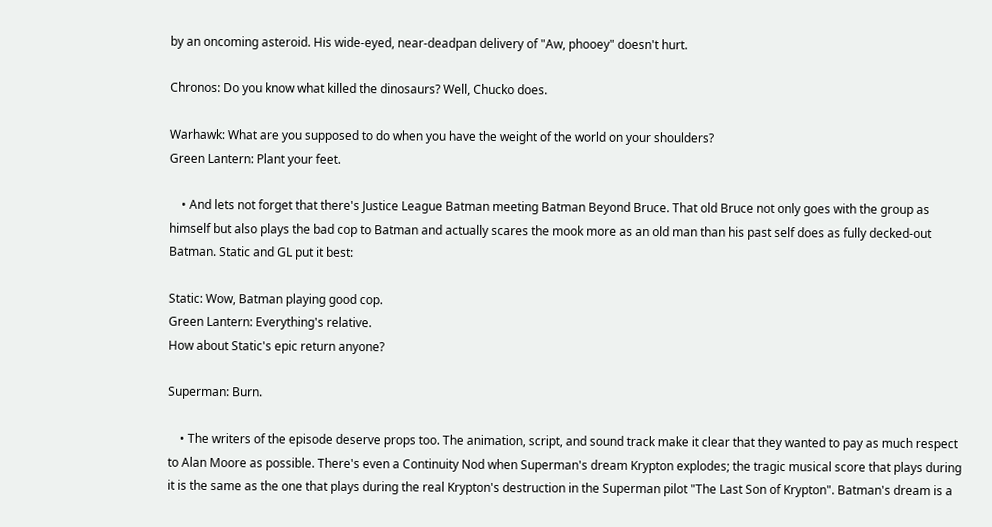by an oncoming asteroid. His wide-eyed, near-deadpan delivery of "Aw, phooey" doesn't hurt.

Chronos: Do you know what killed the dinosaurs? Well, Chucko does.

Warhawk: What are you supposed to do when you have the weight of the world on your shoulders?
Green Lantern: Plant your feet.

    • And lets not forget that there's Justice League Batman meeting Batman Beyond Bruce. That old Bruce not only goes with the group as himself but also plays the bad cop to Batman and actually scares the mook more as an old man than his past self does as fully decked-out Batman. Static and GL put it best:

Static: Wow, Batman playing good cop.
Green Lantern: Everything's relative.
How about Static's epic return anyone?

Superman: Burn.

    • The writers of the episode deserve props too. The animation, script, and sound track make it clear that they wanted to pay as much respect to Alan Moore as possible. There's even a Continuity Nod when Superman's dream Krypton explodes; the tragic musical score that plays during it is the same as the one that plays during the real Krypton's destruction in the Superman pilot "The Last Son of Krypton". Batman's dream is a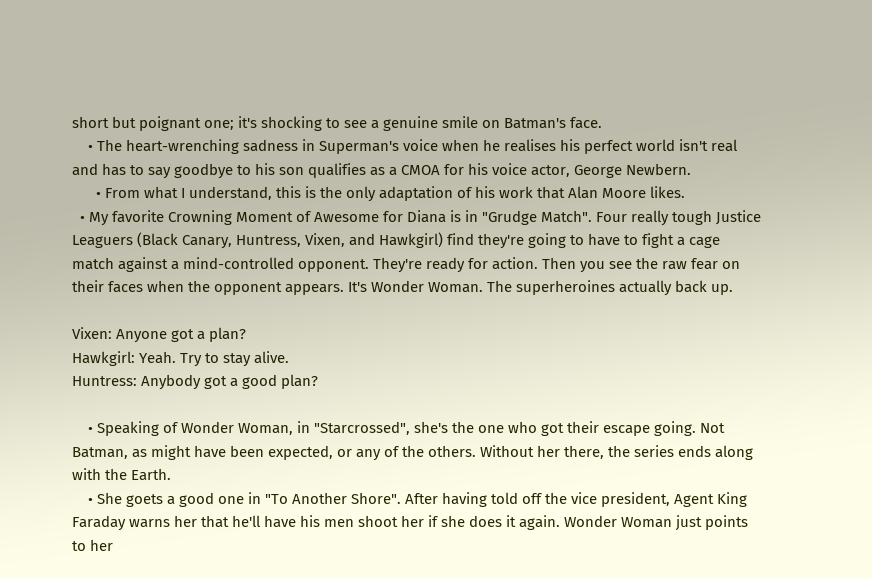short but poignant one; it's shocking to see a genuine smile on Batman's face.
    • The heart-wrenching sadness in Superman's voice when he realises his perfect world isn't real and has to say goodbye to his son qualifies as a CMOA for his voice actor, George Newbern.
      • From what I understand, this is the only adaptation of his work that Alan Moore likes.
  • My favorite Crowning Moment of Awesome for Diana is in "Grudge Match". Four really tough Justice Leaguers (Black Canary, Huntress, Vixen, and Hawkgirl) find they're going to have to fight a cage match against a mind-controlled opponent. They're ready for action. Then you see the raw fear on their faces when the opponent appears. It's Wonder Woman. The superheroines actually back up.

Vixen: Anyone got a plan?
Hawkgirl: Yeah. Try to stay alive.
Huntress: Anybody got a good plan?

    • Speaking of Wonder Woman, in "Starcrossed", she's the one who got their escape going. Not Batman, as might have been expected, or any of the others. Without her there, the series ends along with the Earth.
    • She goets a good one in "To Another Shore". After having told off the vice president, Agent King Faraday warns her that he'll have his men shoot her if she does it again. Wonder Woman just points to her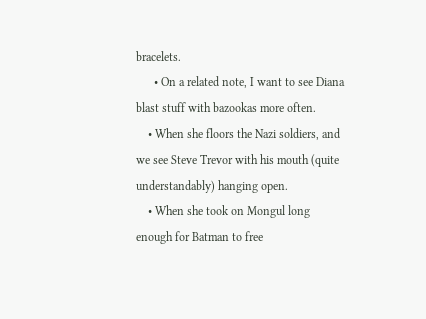bracelets.
      • On a related note, I want to see Diana blast stuff with bazookas more often.
    • When she floors the Nazi soldiers, and we see Steve Trevor with his mouth (quite understandably) hanging open.
    • When she took on Mongul long enough for Batman to free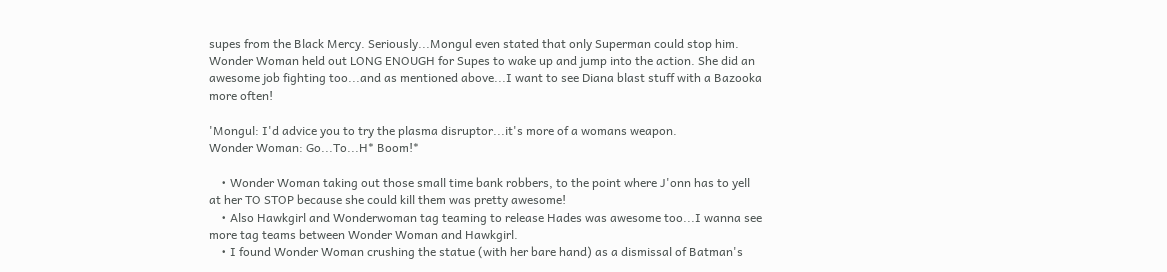supes from the Black Mercy. Seriously...Mongul even stated that only Superman could stop him. Wonder Woman held out LONG ENOUGH for Supes to wake up and jump into the action. She did an awesome job fighting too...and as mentioned above...I want to see Diana blast stuff with a Bazooka more often!

'Mongul: I'd advice you to try the plasma disruptor...it's more of a womans weapon.
Wonder Woman: Go...To...H* Boom!*

    • Wonder Woman taking out those small time bank robbers, to the point where J'onn has to yell at her TO STOP because she could kill them was pretty awesome!
    • Also Hawkgirl and Wonderwoman tag teaming to release Hades was awesome too...I wanna see more tag teams between Wonder Woman and Hawkgirl.
    • I found Wonder Woman crushing the statue (with her bare hand) as a dismissal of Batman's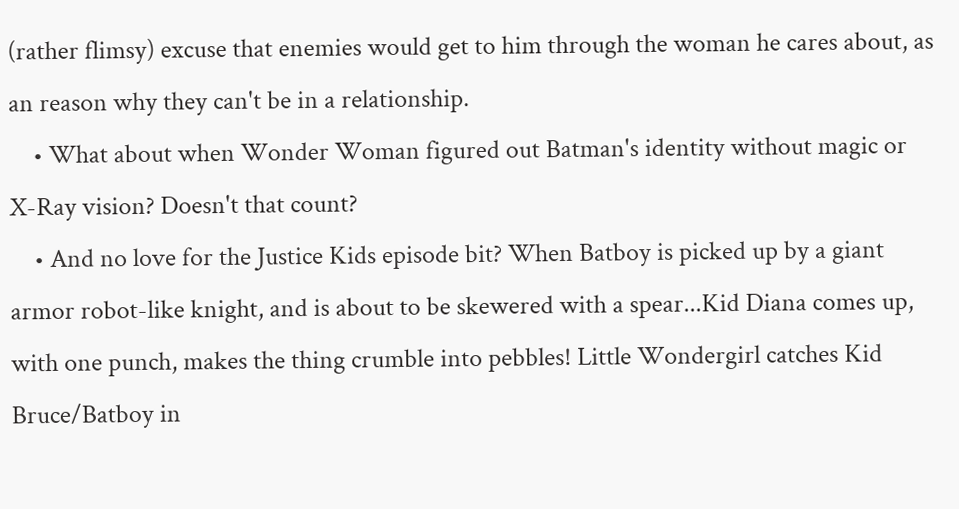(rather flimsy) excuse that enemies would get to him through the woman he cares about, as an reason why they can't be in a relationship.
    • What about when Wonder Woman figured out Batman's identity without magic or X-Ray vision? Doesn't that count?
    • And no love for the Justice Kids episode bit? When Batboy is picked up by a giant armor robot-like knight, and is about to be skewered with a spear...Kid Diana comes up, with one punch, makes the thing crumble into pebbles! Little Wondergirl catches Kid Bruce/Batboy in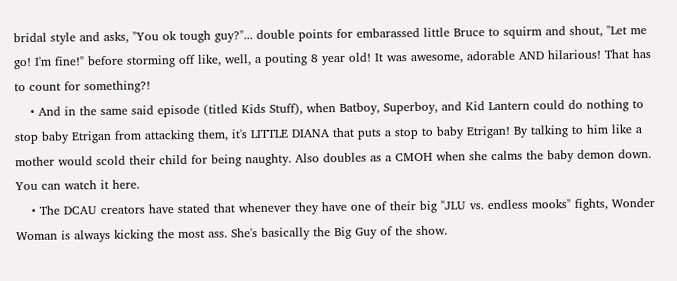bridal style and asks, "You ok tough guy?"... double points for embarassed little Bruce to squirm and shout, "Let me go! I'm fine!" before storming off like, well, a pouting 8 year old! It was awesome, adorable AND hilarious! That has to count for something?!
    • And in the same said episode (titled Kids Stuff), when Batboy, Superboy, and Kid Lantern could do nothing to stop baby Etrigan from attacking them, it's LITTLE DIANA that puts a stop to baby Etrigan! By talking to him like a mother would scold their child for being naughty. Also doubles as a CMOH when she calms the baby demon down. You can watch it here.
    • The DCAU creators have stated that whenever they have one of their big "JLU vs. endless mooks" fights, Wonder Woman is always kicking the most ass. She's basically the Big Guy of the show.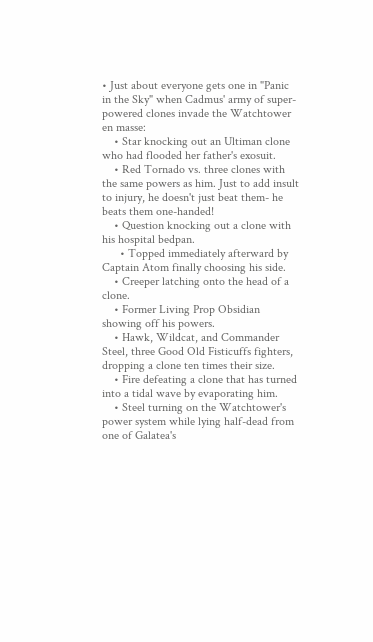• Just about everyone gets one in "Panic in the Sky" when Cadmus' army of super-powered clones invade the Watchtower en masse:
    • Star knocking out an Ultiman clone who had flooded her father's exosuit.
    • Red Tornado vs. three clones with the same powers as him. Just to add insult to injury, he doesn't just beat them- he beats them one-handed!
    • Question knocking out a clone with his hospital bedpan.
      • Topped immediately afterward by Captain Atom finally choosing his side.
    • Creeper latching onto the head of a clone.
    • Former Living Prop Obsidian showing off his powers.
    • Hawk, Wildcat, and Commander Steel, three Good Old Fisticuffs fighters, dropping a clone ten times their size.
    • Fire defeating a clone that has turned into a tidal wave by evaporating him.
    • Steel turning on the Watchtower's power system while lying half-dead from one of Galatea's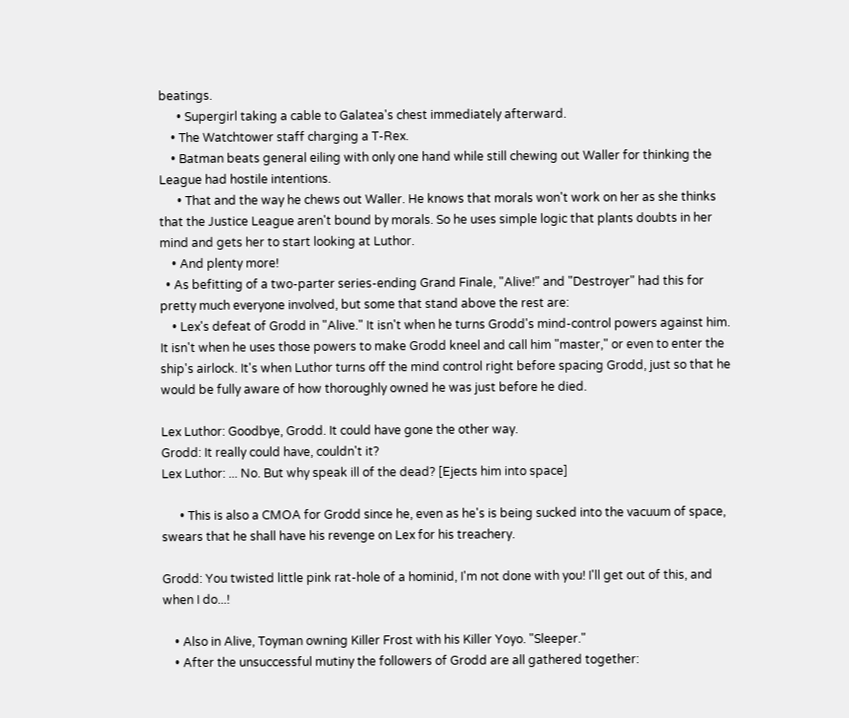beatings.
      • Supergirl taking a cable to Galatea's chest immediately afterward.
    • The Watchtower staff charging a T-Rex.
    • Batman beats general eiling with only one hand while still chewing out Waller for thinking the League had hostile intentions.
      • That and the way he chews out Waller. He knows that morals won't work on her as she thinks that the Justice League aren't bound by morals. So he uses simple logic that plants doubts in her mind and gets her to start looking at Luthor.
    • And plenty more!
  • As befitting of a two-parter series-ending Grand Finale, "Alive!" and "Destroyer" had this for pretty much everyone involved, but some that stand above the rest are:
    • Lex's defeat of Grodd in "Alive." It isn't when he turns Grodd's mind-control powers against him. It isn't when he uses those powers to make Grodd kneel and call him "master," or even to enter the ship's airlock. It's when Luthor turns off the mind control right before spacing Grodd, just so that he would be fully aware of how thoroughly owned he was just before he died.

Lex Luthor: Goodbye, Grodd. It could have gone the other way.
Grodd: It really could have, couldn't it?
Lex Luthor: ... No. But why speak ill of the dead? [Ejects him into space]

      • This is also a CMOA for Grodd since he, even as he's is being sucked into the vacuum of space, swears that he shall have his revenge on Lex for his treachery.

Grodd: You twisted little pink rat-hole of a hominid, I'm not done with you! I'll get out of this, and when I do...!

    • Also in Alive, Toyman owning Killer Frost with his Killer Yoyo. "Sleeper."
    • After the unsuccessful mutiny the followers of Grodd are all gathered together: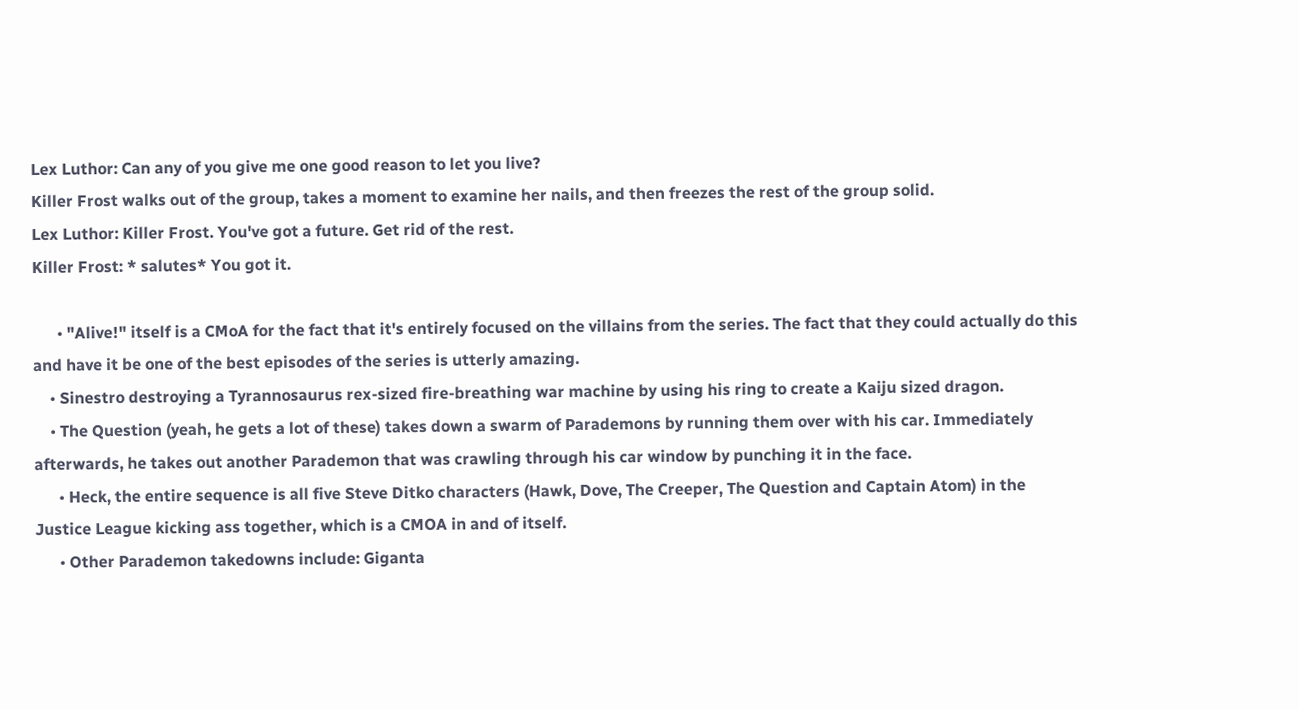Lex Luthor: Can any of you give me one good reason to let you live?
Killer Frost walks out of the group, takes a moment to examine her nails, and then freezes the rest of the group solid.
Lex Luthor: Killer Frost. You've got a future. Get rid of the rest.
Killer Frost: * salutes* You got it.

      • "Alive!" itself is a CMoA for the fact that it's entirely focused on the villains from the series. The fact that they could actually do this and have it be one of the best episodes of the series is utterly amazing.
    • Sinestro destroying a Tyrannosaurus rex-sized fire-breathing war machine by using his ring to create a Kaiju sized dragon.
    • The Question (yeah, he gets a lot of these) takes down a swarm of Parademons by running them over with his car. Immediately afterwards, he takes out another Parademon that was crawling through his car window by punching it in the face.
      • Heck, the entire sequence is all five Steve Ditko characters (Hawk, Dove, The Creeper, The Question and Captain Atom) in the Justice League kicking ass together, which is a CMOA in and of itself.
      • Other Parademon takedowns include: Giganta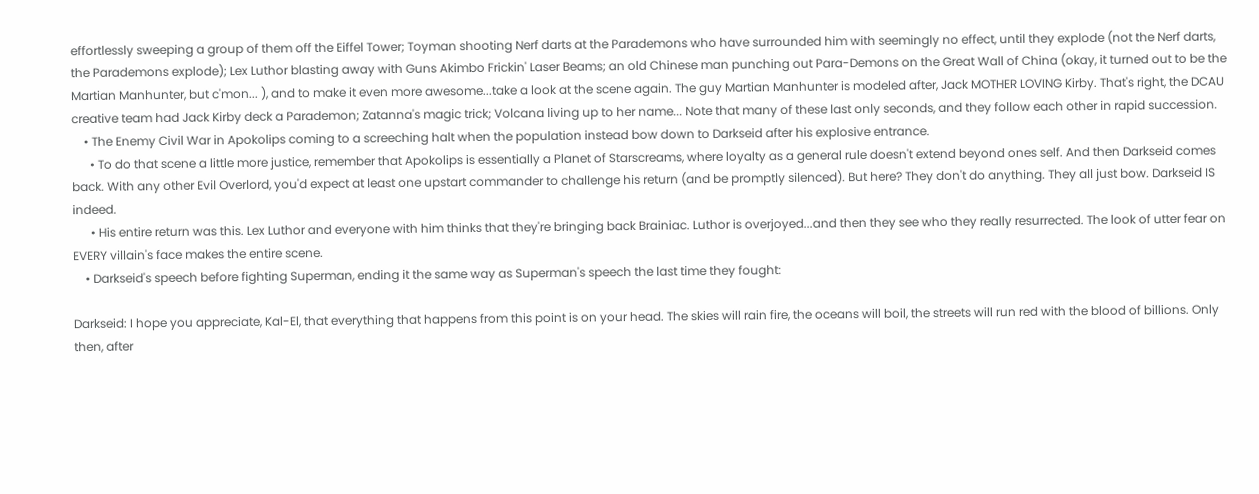effortlessly sweeping a group of them off the Eiffel Tower; Toyman shooting Nerf darts at the Parademons who have surrounded him with seemingly no effect, until they explode (not the Nerf darts, the Parademons explode); Lex Luthor blasting away with Guns Akimbo Frickin' Laser Beams; an old Chinese man punching out Para-Demons on the Great Wall of China (okay, it turned out to be the Martian Manhunter, but c'mon... ), and to make it even more awesome...take a look at the scene again. The guy Martian Manhunter is modeled after, Jack MOTHER LOVING Kirby. That's right, the DCAU creative team had Jack Kirby deck a Parademon; Zatanna's magic trick; Volcana living up to her name... Note that many of these last only seconds, and they follow each other in rapid succession.
    • The Enemy Civil War in Apokolips coming to a screeching halt when the population instead bow down to Darkseid after his explosive entrance.
      • To do that scene a little more justice, remember that Apokolips is essentially a Planet of Starscreams, where loyalty as a general rule doesn't extend beyond ones self. And then Darkseid comes back. With any other Evil Overlord, you'd expect at least one upstart commander to challenge his return (and be promptly silenced). But here? They don't do anything. They all just bow. Darkseid IS indeed.
      • His entire return was this. Lex Luthor and everyone with him thinks that they're bringing back Brainiac. Luthor is overjoyed...and then they see who they really resurrected. The look of utter fear on EVERY villain's face makes the entire scene.
    • Darkseid's speech before fighting Superman, ending it the same way as Superman's speech the last time they fought:

Darkseid: I hope you appreciate, Kal-El, that everything that happens from this point is on your head. The skies will rain fire, the oceans will boil, the streets will run red with the blood of billions. Only then, after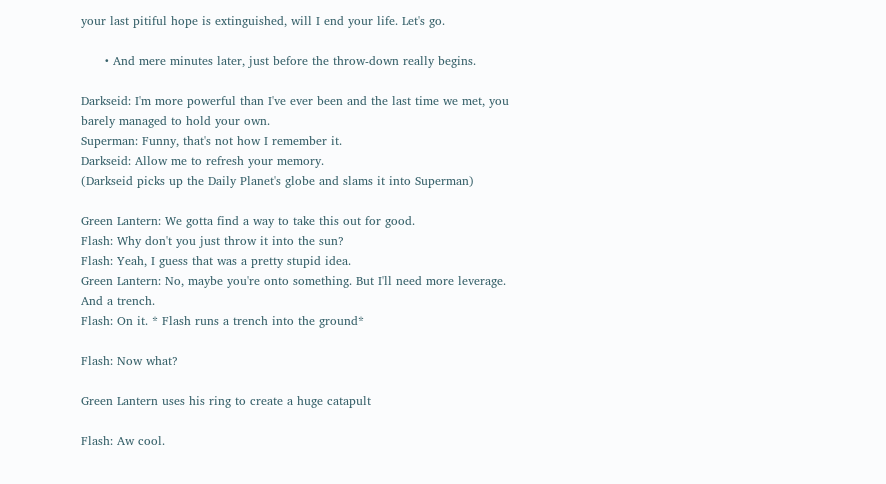your last pitiful hope is extinguished, will I end your life. Let's go.

      • And mere minutes later, just before the throw-down really begins.

Darkseid: I'm more powerful than I've ever been and the last time we met, you barely managed to hold your own.
Superman: Funny, that's not how I remember it.
Darkseid: Allow me to refresh your memory.
(Darkseid picks up the Daily Planet's globe and slams it into Superman)

Green Lantern: We gotta find a way to take this out for good.
Flash: Why don't you just throw it into the sun?
Flash: Yeah, I guess that was a pretty stupid idea.
Green Lantern: No, maybe you're onto something. But I'll need more leverage. And a trench.
Flash: On it. * Flash runs a trench into the ground*

Flash: Now what?

Green Lantern uses his ring to create a huge catapult

Flash: Aw cool.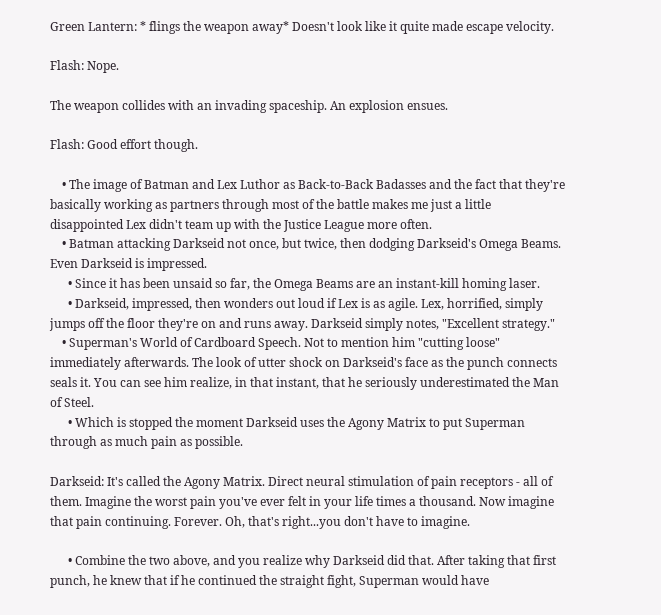Green Lantern: * flings the weapon away* Doesn't look like it quite made escape velocity.

Flash: Nope.

The weapon collides with an invading spaceship. An explosion ensues.

Flash: Good effort though.

    • The image of Batman and Lex Luthor as Back-to-Back Badasses and the fact that they're basically working as partners through most of the battle makes me just a little disappointed Lex didn't team up with the Justice League more often.
    • Batman attacking Darkseid not once, but twice, then dodging Darkseid's Omega Beams. Even Darkseid is impressed.
      • Since it has been unsaid so far, the Omega Beams are an instant-kill homing laser.
      • Darkseid, impressed, then wonders out loud if Lex is as agile. Lex, horrified, simply jumps off the floor they're on and runs away. Darkseid simply notes, "Excellent strategy."
    • Superman's World of Cardboard Speech. Not to mention him "cutting loose" immediately afterwards. The look of utter shock on Darkseid's face as the punch connects seals it. You can see him realize, in that instant, that he seriously underestimated the Man of Steel.
      • Which is stopped the moment Darkseid uses the Agony Matrix to put Superman through as much pain as possible.

Darkseid: It's called the Agony Matrix. Direct neural stimulation of pain receptors - all of them. Imagine the worst pain you've ever felt in your life times a thousand. Now imagine that pain continuing. Forever. Oh, that's right...you don't have to imagine.

      • Combine the two above, and you realize why Darkseid did that. After taking that first punch, he knew that if he continued the straight fight, Superman would have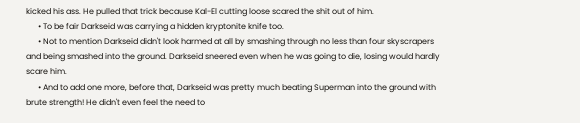kicked his ass. He pulled that trick because Kal-El cutting loose scared the shit out of him.
      • To be fair Darkseid was carrying a hidden kryptonite knife too.
      • Not to mention Darkseid didn't look harmed at all by smashing through no less than four skyscrapers and being smashed into the ground. Darkseid sneered even when he was going to die, losing would hardly scare him.
      • And to add one more, before that, Darkseid was pretty much beating Superman into the ground with brute strength! He didn't even feel the need to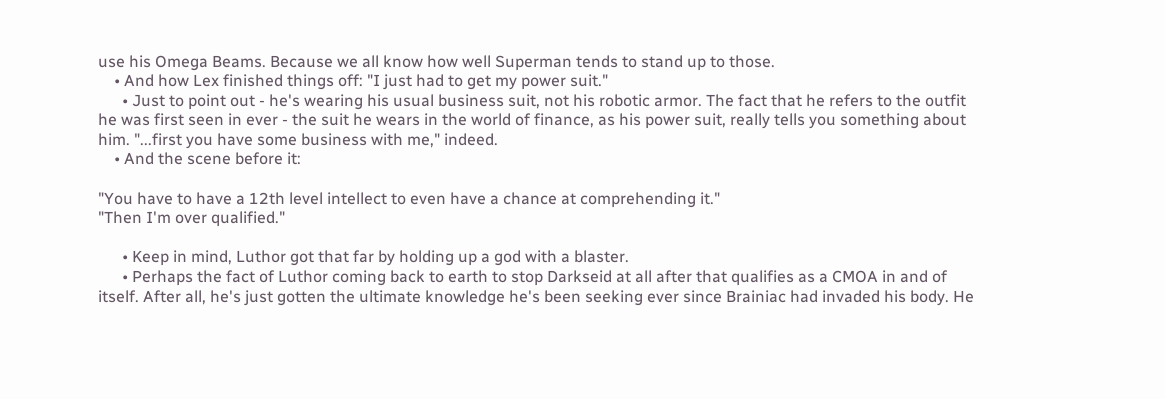use his Omega Beams. Because we all know how well Superman tends to stand up to those.
    • And how Lex finished things off: "I just had to get my power suit."
      • Just to point out - he's wearing his usual business suit, not his robotic armor. The fact that he refers to the outfit he was first seen in ever - the suit he wears in the world of finance, as his power suit, really tells you something about him. "...first you have some business with me," indeed.
    • And the scene before it:

"You have to have a 12th level intellect to even have a chance at comprehending it."
"Then I'm over qualified."

      • Keep in mind, Luthor got that far by holding up a god with a blaster.
      • Perhaps the fact of Luthor coming back to earth to stop Darkseid at all after that qualifies as a CMOA in and of itself. After all, he's just gotten the ultimate knowledge he's been seeking ever since Brainiac had invaded his body. He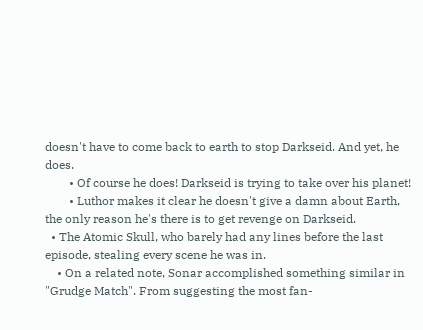doesn't have to come back to earth to stop Darkseid. And yet, he does.
        • Of course he does! Darkseid is trying to take over his planet!
        • Luthor makes it clear he doesn't give a damn about Earth, the only reason he's there is to get revenge on Darkseid.
  • The Atomic Skull, who barely had any lines before the last episode, stealing every scene he was in.
    • On a related note, Sonar accomplished something similar in "Grudge Match". From suggesting the most fan-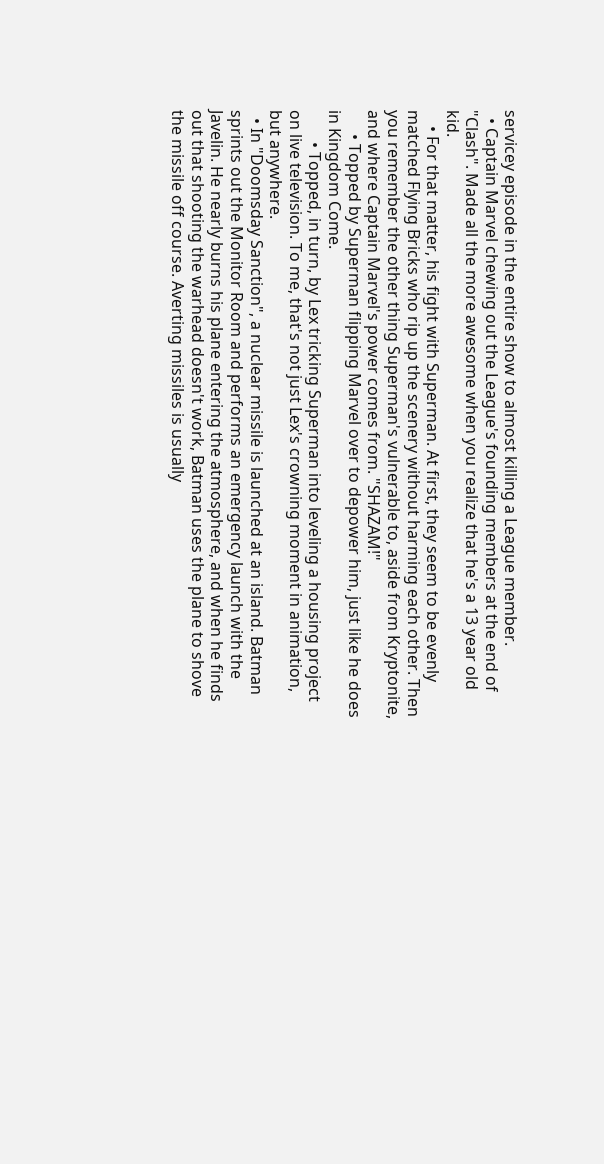servicey episode in the entire show to almost killing a League member.
  • Captain Marvel chewing out the League's founding members at the end of "Clash". Made all the more awesome when you realize that he's a 13 year old kid.
    • For that matter, his fight with Superman. At first, they seem to be evenly matched Flying Bricks who rip up the scenery without harming each other. Then you remember the other thing Superman's vulnerable to, aside from Kryptonite, and where Captain Marvel's power comes from. "SHAZAM!"
      • Topped by Superman flipping Marvel over to depower him, just like he does in Kingdom Come.
        • Topped, in turn, by Lex tricking Superman into leveling a housing project on live television. To me, that's not just Lex's crowning moment in animation, but anywhere.
  • In "Doomsday Sanction", a nuclear missile is launched at an island. Batman sprints out the Monitor Room and performs an emergency launch with the Javelin. He nearly burns his plane entering the atmosphere, and when he finds out that shooting the warhead doesn't work, Batman uses the plane to shove the missile off course. Averting missiles is usually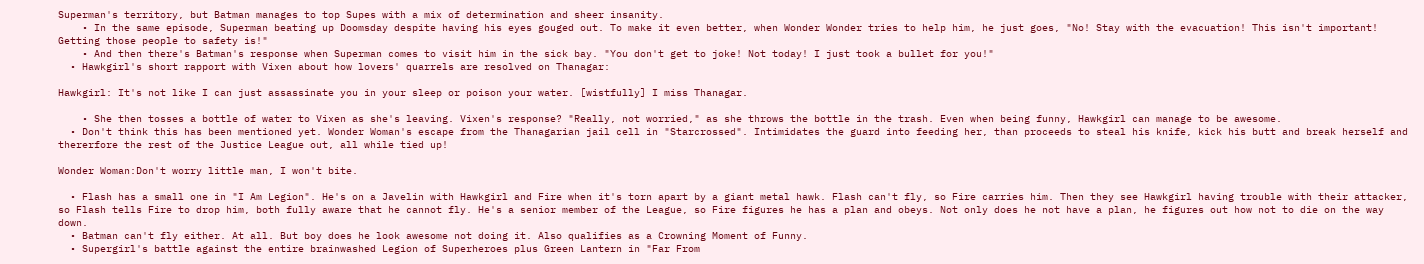Superman's territory, but Batman manages to top Supes with a mix of determination and sheer insanity.
    • In the same episode, Superman beating up Doomsday despite having his eyes gouged out. To make it even better, when Wonder Wonder tries to help him, he just goes, "No! Stay with the evacuation! This isn't important! Getting those people to safety is!"
    • And then there's Batman's response when Superman comes to visit him in the sick bay. "You don't get to joke! Not today! I just took a bullet for you!"
  • Hawkgirl's short rapport with Vixen about how lovers' quarrels are resolved on Thanagar:

Hawkgirl: It's not like I can just assassinate you in your sleep or poison your water. [wistfully] I miss Thanagar.

    • She then tosses a bottle of water to Vixen as she's leaving. Vixen's response? "Really, not worried," as she throws the bottle in the trash. Even when being funny, Hawkgirl can manage to be awesome.
  • Don't think this has been mentioned yet. Wonder Woman's escape from the Thanagarian jail cell in "Starcrossed". Intimidates the guard into feeding her, than proceeds to steal his knife, kick his butt and break herself and thererfore the rest of the Justice League out, all while tied up!

Wonder Woman:Don't worry little man, I won't bite.

  • Flash has a small one in "I Am Legion". He's on a Javelin with Hawkgirl and Fire when it's torn apart by a giant metal hawk. Flash can't fly, so Fire carries him. Then they see Hawkgirl having trouble with their attacker, so Flash tells Fire to drop him, both fully aware that he cannot fly. He's a senior member of the League, so Fire figures he has a plan and obeys. Not only does he not have a plan, he figures out how not to die on the way down.
  • Batman can't fly either. At all. But boy does he look awesome not doing it. Also qualifies as a Crowning Moment of Funny.
  • Supergirl's battle against the entire brainwashed Legion of Superheroes plus Green Lantern in "Far From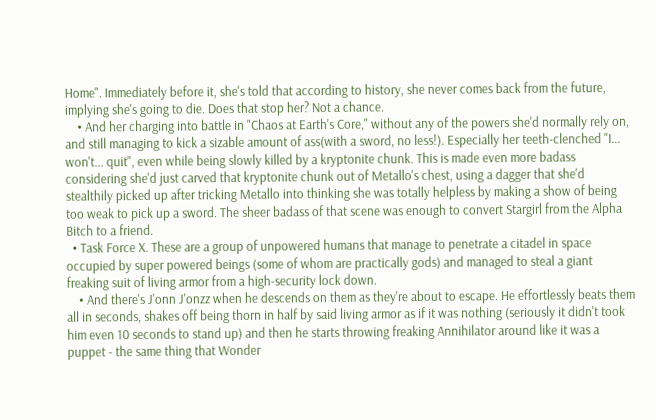Home". Immediately before it, she's told that according to history, she never comes back from the future, implying she's going to die. Does that stop her? Not a chance.
    • And her charging into battle in "Chaos at Earth's Core," without any of the powers she'd normally rely on, and still managing to kick a sizable amount of ass(with a sword, no less!). Especially her teeth-clenched "I... won't... quit", even while being slowly killed by a kryptonite chunk. This is made even more badass considering she'd just carved that kryptonite chunk out of Metallo's chest, using a dagger that she'd stealthily picked up after tricking Metallo into thinking she was totally helpless by making a show of being too weak to pick up a sword. The sheer badass of that scene was enough to convert Stargirl from the Alpha Bitch to a friend.
  • Task Force X. These are a group of unpowered humans that manage to penetrate a citadel in space occupied by super powered beings (some of whom are practically gods) and managed to steal a giant freaking suit of living armor from a high-security lock down.
    • And there's J'onn J'onzz when he descends on them as they're about to escape. He effortlessly beats them all in seconds, shakes off being thorn in half by said living armor as if it was nothing (seriously it didn't took him even 10 seconds to stand up) and then he starts throwing freaking Annihilator around like it was a puppet - the same thing that Wonder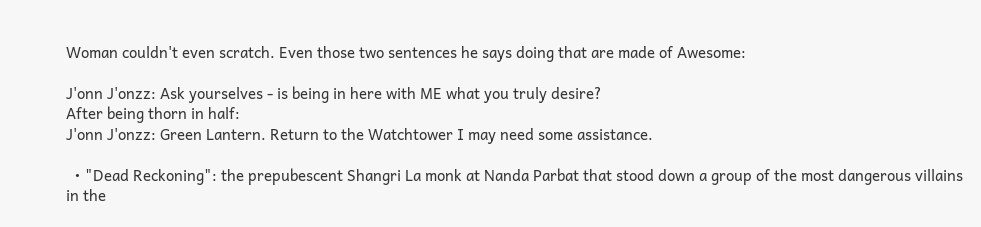Woman couldn't even scratch. Even those two sentences he says doing that are made of Awesome:

J'onn J'onzz: Ask yourselves - is being in here with ME what you truly desire?
After being thorn in half:
J'onn J'onzz: Green Lantern. Return to the Watchtower I may need some assistance.

  • "Dead Reckoning": the prepubescent Shangri La monk at Nanda Parbat that stood down a group of the most dangerous villains in the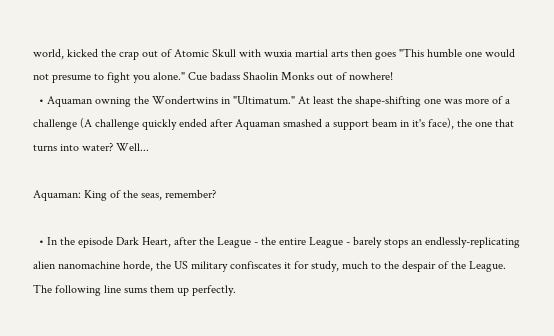world, kicked the crap out of Atomic Skull with wuxia martial arts then goes "This humble one would not presume to fight you alone." Cue badass Shaolin Monks out of nowhere!
  • Aquaman owning the Wondertwins in "Ultimatum." At least the shape-shifting one was more of a challenge (A challenge quickly ended after Aquaman smashed a support beam in it's face), the one that turns into water? Well...

Aquaman: King of the seas, remember?

  • In the episode Dark Heart, after the League - the entire League - barely stops an endlessly-replicating alien nanomachine horde, the US military confiscates it for study, much to the despair of the League. The following line sums them up perfectly.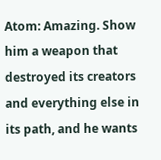Atom: Amazing. Show him a weapon that destroyed its creators and everything else in its path, and he wants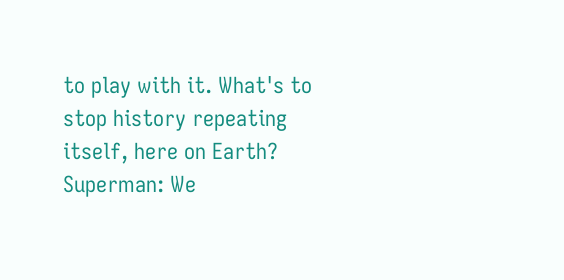to play with it. What's to stop history repeating itself, here on Earth?
Superman: We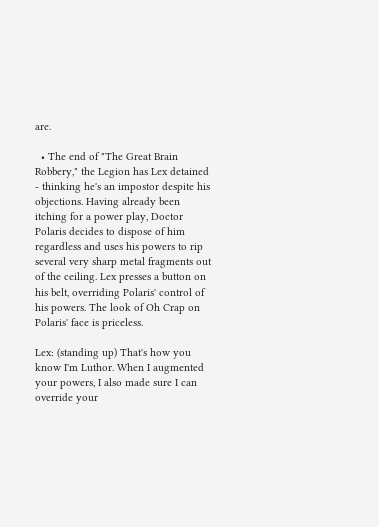are.

  • The end of "The Great Brain Robbery," the Legion has Lex detained - thinking he's an impostor despite his objections. Having already been itching for a power play, Doctor Polaris decides to dispose of him regardless and uses his powers to rip several very sharp metal fragments out of the ceiling. Lex presses a button on his belt, overriding Polaris' control of his powers. The look of Oh Crap on Polaris' face is priceless.

Lex: (standing up) That's how you know I'm Luthor. When I augmented your powers, I also made sure I can override your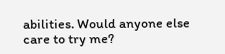abilities. Would anyone else care to try me?